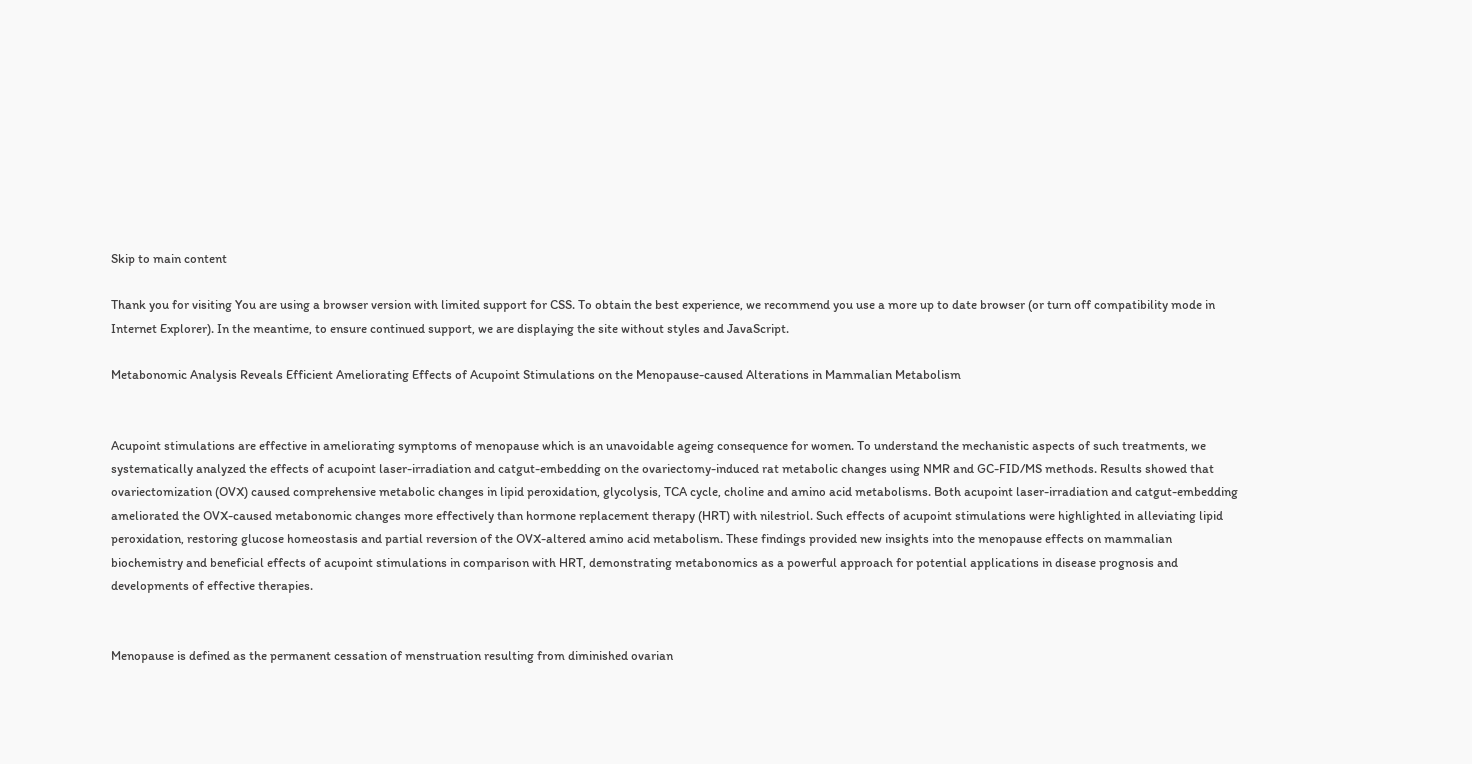Skip to main content

Thank you for visiting You are using a browser version with limited support for CSS. To obtain the best experience, we recommend you use a more up to date browser (or turn off compatibility mode in Internet Explorer). In the meantime, to ensure continued support, we are displaying the site without styles and JavaScript.

Metabonomic Analysis Reveals Efficient Ameliorating Effects of Acupoint Stimulations on the Menopause-caused Alterations in Mammalian Metabolism


Acupoint stimulations are effective in ameliorating symptoms of menopause which is an unavoidable ageing consequence for women. To understand the mechanistic aspects of such treatments, we systematically analyzed the effects of acupoint laser-irradiation and catgut-embedding on the ovariectomy-induced rat metabolic changes using NMR and GC-FID/MS methods. Results showed that ovariectomization (OVX) caused comprehensive metabolic changes in lipid peroxidation, glycolysis, TCA cycle, choline and amino acid metabolisms. Both acupoint laser-irradiation and catgut-embedding ameliorated the OVX-caused metabonomic changes more effectively than hormone replacement therapy (HRT) with nilestriol. Such effects of acupoint stimulations were highlighted in alleviating lipid peroxidation, restoring glucose homeostasis and partial reversion of the OVX-altered amino acid metabolism. These findings provided new insights into the menopause effects on mammalian biochemistry and beneficial effects of acupoint stimulations in comparison with HRT, demonstrating metabonomics as a powerful approach for potential applications in disease prognosis and developments of effective therapies.


Menopause is defined as the permanent cessation of menstruation resulting from diminished ovarian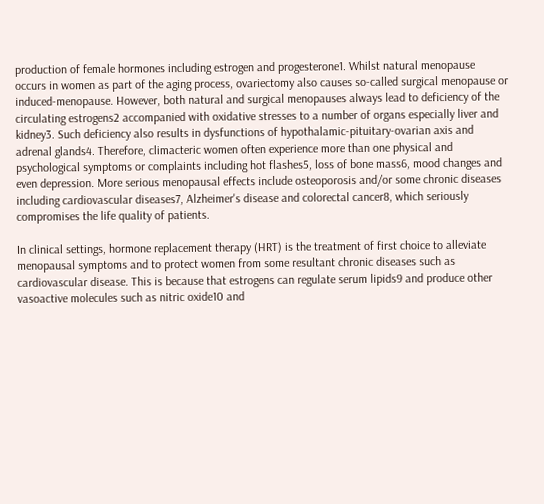production of female hormones including estrogen and progesterone1. Whilst natural menopause occurs in women as part of the aging process, ovariectomy also causes so-called surgical menopause or induced-menopause. However, both natural and surgical menopauses always lead to deficiency of the circulating estrogens2 accompanied with oxidative stresses to a number of organs especially liver and kidney3. Such deficiency also results in dysfunctions of hypothalamic-pituitary-ovarian axis and adrenal glands4. Therefore, climacteric women often experience more than one physical and psychological symptoms or complaints including hot flashes5, loss of bone mass6, mood changes and even depression. More serious menopausal effects include osteoporosis and/or some chronic diseases including cardiovascular diseases7, Alzheimer's disease and colorectal cancer8, which seriously compromises the life quality of patients.

In clinical settings, hormone replacement therapy (HRT) is the treatment of first choice to alleviate menopausal symptoms and to protect women from some resultant chronic diseases such as cardiovascular disease. This is because that estrogens can regulate serum lipids9 and produce other vasoactive molecules such as nitric oxide10 and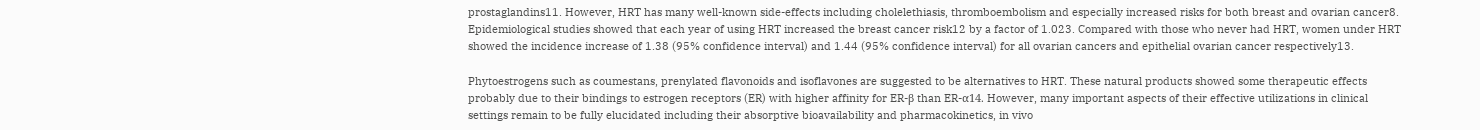prostaglandins11. However, HRT has many well-known side-effects including cholelethiasis, thromboembolism and especially increased risks for both breast and ovarian cancer8. Epidemiological studies showed that each year of using HRT increased the breast cancer risk12 by a factor of 1.023. Compared with those who never had HRT, women under HRT showed the incidence increase of 1.38 (95% confidence interval) and 1.44 (95% confidence interval) for all ovarian cancers and epithelial ovarian cancer respectively13.

Phytoestrogens such as coumestans, prenylated flavonoids and isoflavones are suggested to be alternatives to HRT. These natural products showed some therapeutic effects probably due to their bindings to estrogen receptors (ER) with higher affinity for ER-β than ER-α14. However, many important aspects of their effective utilizations in clinical settings remain to be fully elucidated including their absorptive bioavailability and pharmacokinetics, in vivo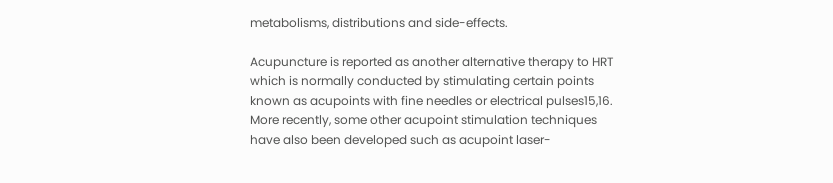metabolisms, distributions and side-effects.

Acupuncture is reported as another alternative therapy to HRT which is normally conducted by stimulating certain points known as acupoints with fine needles or electrical pulses15,16. More recently, some other acupoint stimulation techniques have also been developed such as acupoint laser-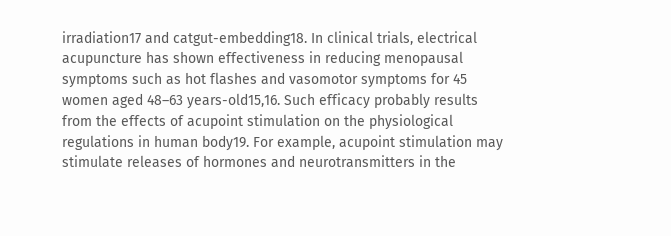irradiation17 and catgut-embedding18. In clinical trials, electrical acupuncture has shown effectiveness in reducing menopausal symptoms such as hot flashes and vasomotor symptoms for 45 women aged 48–63 years-old15,16. Such efficacy probably results from the effects of acupoint stimulation on the physiological regulations in human body19. For example, acupoint stimulation may stimulate releases of hormones and neurotransmitters in the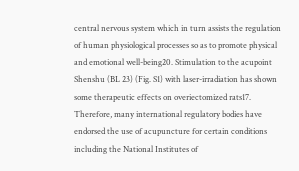central nervous system which in turn assists the regulation of human physiological processes so as to promote physical and emotional well-being20. Stimulation to the acupoint Shenshu (BL 23) (Fig. S1) with laser-irradiation has shown some therapeutic effects on overiectomized rats17. Therefore, many international regulatory bodies have endorsed the use of acupuncture for certain conditions including the National Institutes of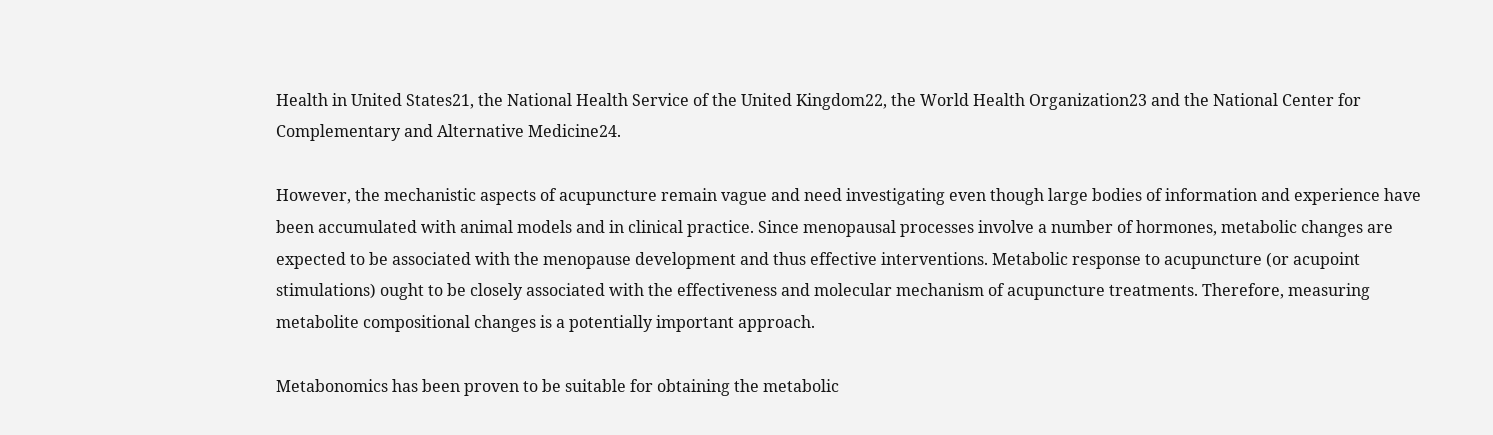Health in United States21, the National Health Service of the United Kingdom22, the World Health Organization23 and the National Center for Complementary and Alternative Medicine24.

However, the mechanistic aspects of acupuncture remain vague and need investigating even though large bodies of information and experience have been accumulated with animal models and in clinical practice. Since menopausal processes involve a number of hormones, metabolic changes are expected to be associated with the menopause development and thus effective interventions. Metabolic response to acupuncture (or acupoint stimulations) ought to be closely associated with the effectiveness and molecular mechanism of acupuncture treatments. Therefore, measuring metabolite compositional changes is a potentially important approach.

Metabonomics has been proven to be suitable for obtaining the metabolic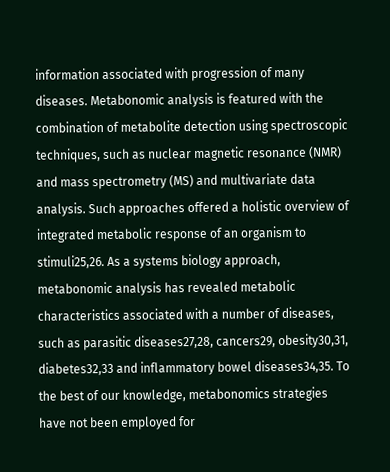information associated with progression of many diseases. Metabonomic analysis is featured with the combination of metabolite detection using spectroscopic techniques, such as nuclear magnetic resonance (NMR) and mass spectrometry (MS) and multivariate data analysis. Such approaches offered a holistic overview of integrated metabolic response of an organism to stimuli25,26. As a systems biology approach, metabonomic analysis has revealed metabolic characteristics associated with a number of diseases, such as parasitic diseases27,28, cancers29, obesity30,31, diabetes32,33 and inflammatory bowel diseases34,35. To the best of our knowledge, metabonomics strategies have not been employed for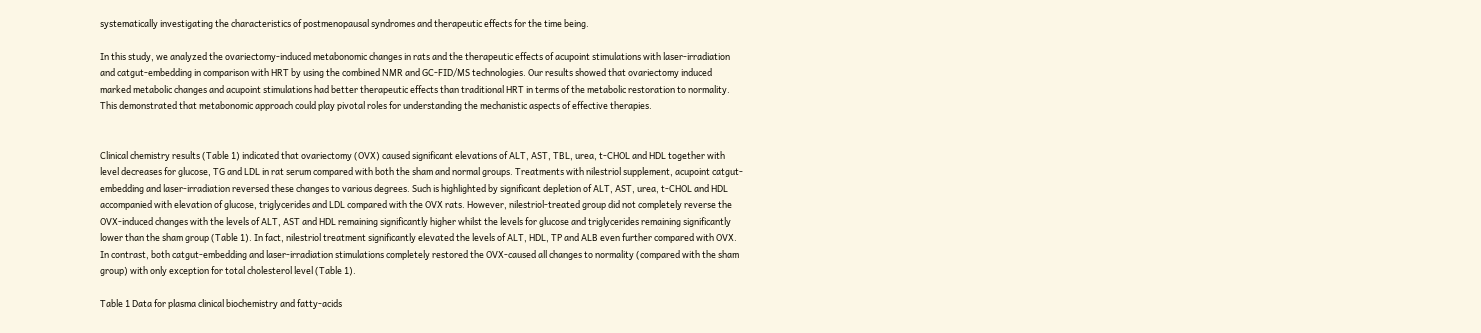systematically investigating the characteristics of postmenopausal syndromes and therapeutic effects for the time being.

In this study, we analyzed the ovariectomy-induced metabonomic changes in rats and the therapeutic effects of acupoint stimulations with laser-irradiation and catgut-embedding in comparison with HRT by using the combined NMR and GC-FID/MS technologies. Our results showed that ovariectomy induced marked metabolic changes and acupoint stimulations had better therapeutic effects than traditional HRT in terms of the metabolic restoration to normality. This demonstrated that metabonomic approach could play pivotal roles for understanding the mechanistic aspects of effective therapies.


Clinical chemistry results (Table 1) indicated that ovariectomy (OVX) caused significant elevations of ALT, AST, TBL, urea, t-CHOL and HDL together with level decreases for glucose, TG and LDL in rat serum compared with both the sham and normal groups. Treatments with nilestriol supplement, acupoint catgut-embedding and laser-irradiation reversed these changes to various degrees. Such is highlighted by significant depletion of ALT, AST, urea, t-CHOL and HDL accompanied with elevation of glucose, triglycerides and LDL compared with the OVX rats. However, nilestriol-treated group did not completely reverse the OVX-induced changes with the levels of ALT, AST and HDL remaining significantly higher whilst the levels for glucose and triglycerides remaining significantly lower than the sham group (Table 1). In fact, nilestriol treatment significantly elevated the levels of ALT, HDL, TP and ALB even further compared with OVX. In contrast, both catgut-embedding and laser-irradiation stimulations completely restored the OVX-caused all changes to normality (compared with the sham group) with only exception for total cholesterol level (Table 1).

Table 1 Data for plasma clinical biochemistry and fatty-acids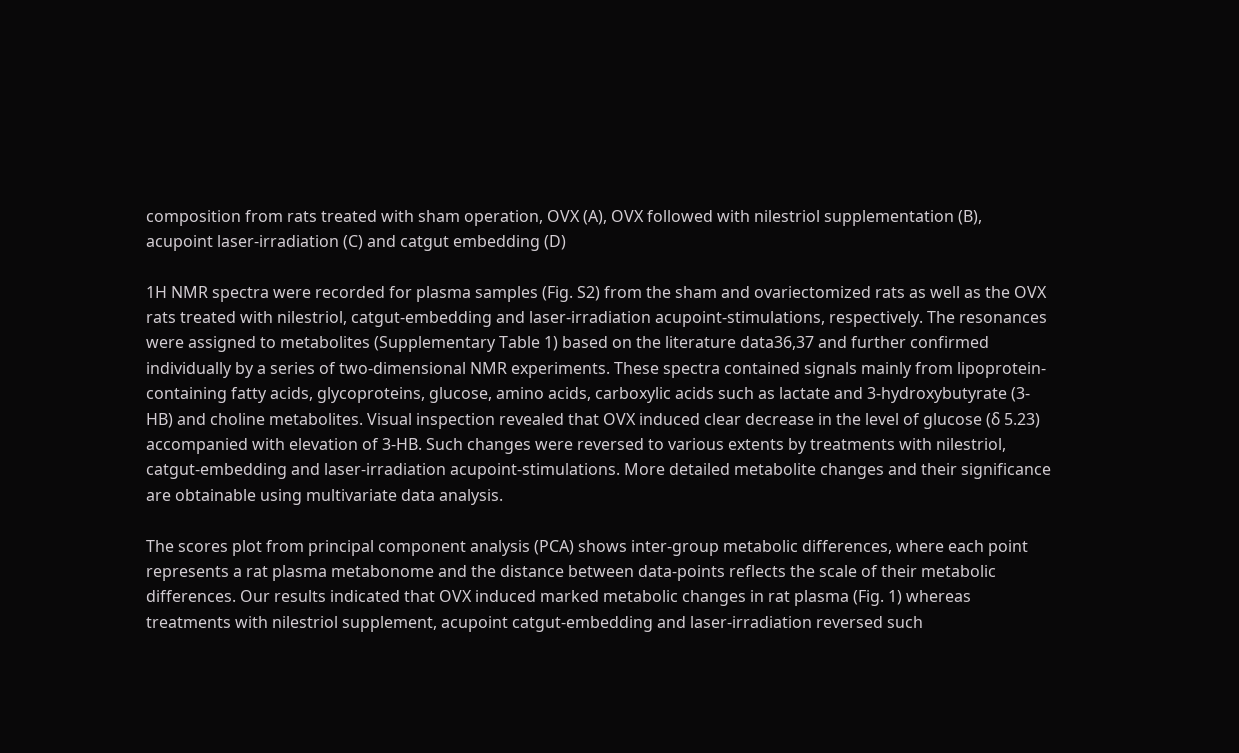composition from rats treated with sham operation, OVX (A), OVX followed with nilestriol supplementation (B), acupoint laser-irradiation (C) and catgut embedding (D)

1H NMR spectra were recorded for plasma samples (Fig. S2) from the sham and ovariectomized rats as well as the OVX rats treated with nilestriol, catgut-embedding and laser-irradiation acupoint-stimulations, respectively. The resonances were assigned to metabolites (Supplementary Table 1) based on the literature data36,37 and further confirmed individually by a series of two-dimensional NMR experiments. These spectra contained signals mainly from lipoprotein-containing fatty acids, glycoproteins, glucose, amino acids, carboxylic acids such as lactate and 3-hydroxybutyrate (3-HB) and choline metabolites. Visual inspection revealed that OVX induced clear decrease in the level of glucose (δ 5.23) accompanied with elevation of 3-HB. Such changes were reversed to various extents by treatments with nilestriol, catgut-embedding and laser-irradiation acupoint-stimulations. More detailed metabolite changes and their significance are obtainable using multivariate data analysis.

The scores plot from principal component analysis (PCA) shows inter-group metabolic differences, where each point represents a rat plasma metabonome and the distance between data-points reflects the scale of their metabolic differences. Our results indicated that OVX induced marked metabolic changes in rat plasma (Fig. 1) whereas treatments with nilestriol supplement, acupoint catgut-embedding and laser-irradiation reversed such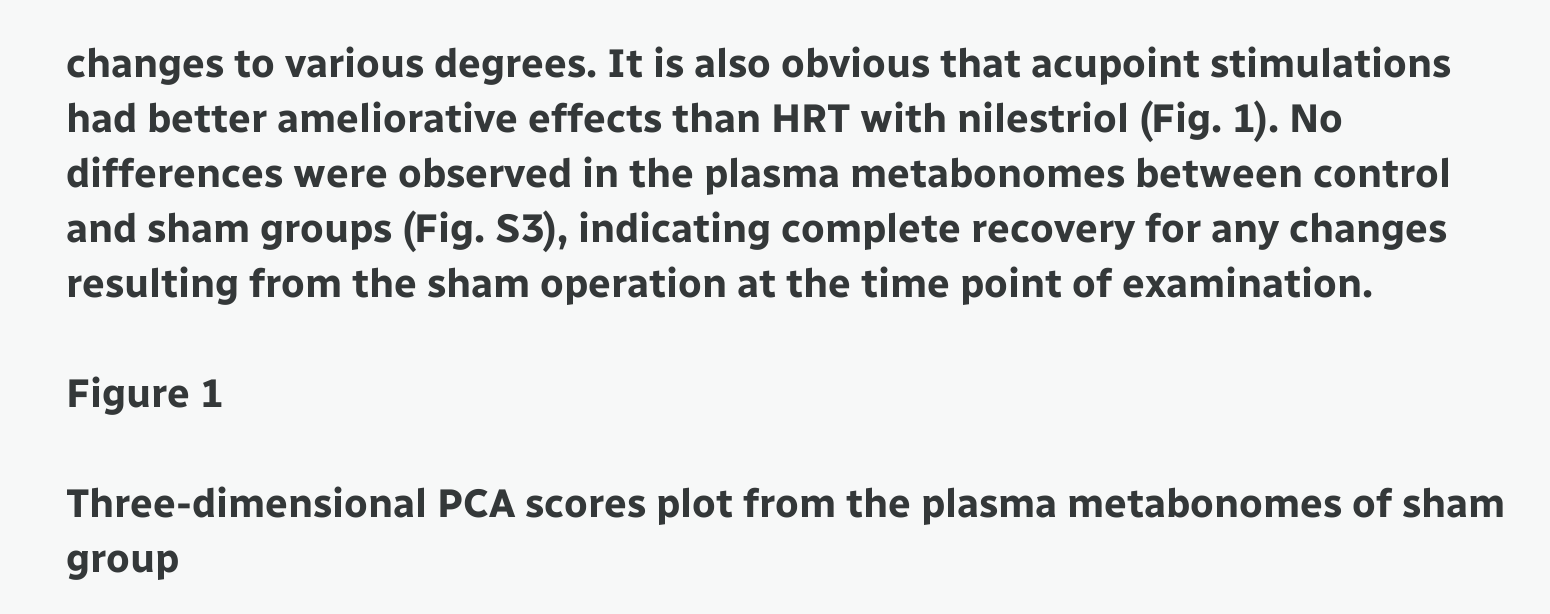changes to various degrees. It is also obvious that acupoint stimulations had better ameliorative effects than HRT with nilestriol (Fig. 1). No differences were observed in the plasma metabonomes between control and sham groups (Fig. S3), indicating complete recovery for any changes resulting from the sham operation at the time point of examination.

Figure 1

Three-dimensional PCA scores plot from the plasma metabonomes of sham group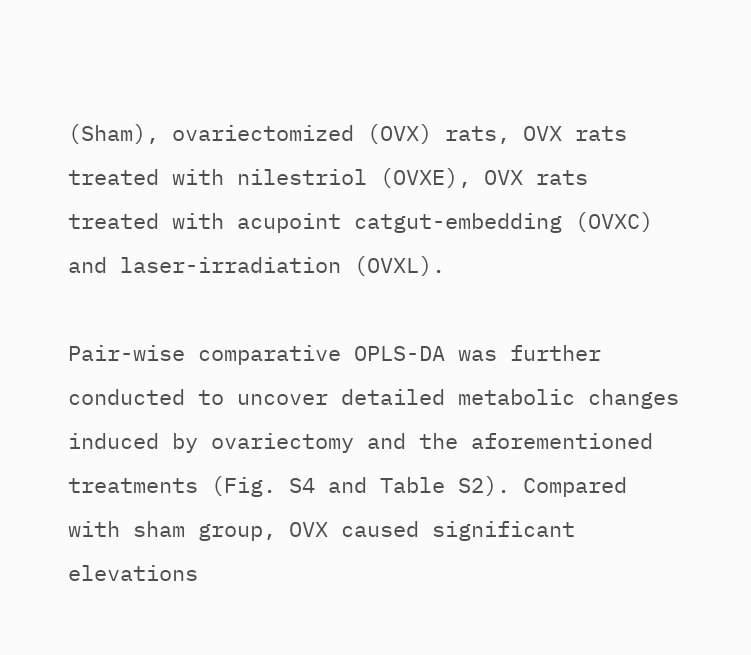(Sham), ovariectomized (OVX) rats, OVX rats treated with nilestriol (OVXE), OVX rats treated with acupoint catgut-embedding (OVXC) and laser-irradiation (OVXL).

Pair-wise comparative OPLS-DA was further conducted to uncover detailed metabolic changes induced by ovariectomy and the aforementioned treatments (Fig. S4 and Table S2). Compared with sham group, OVX caused significant elevations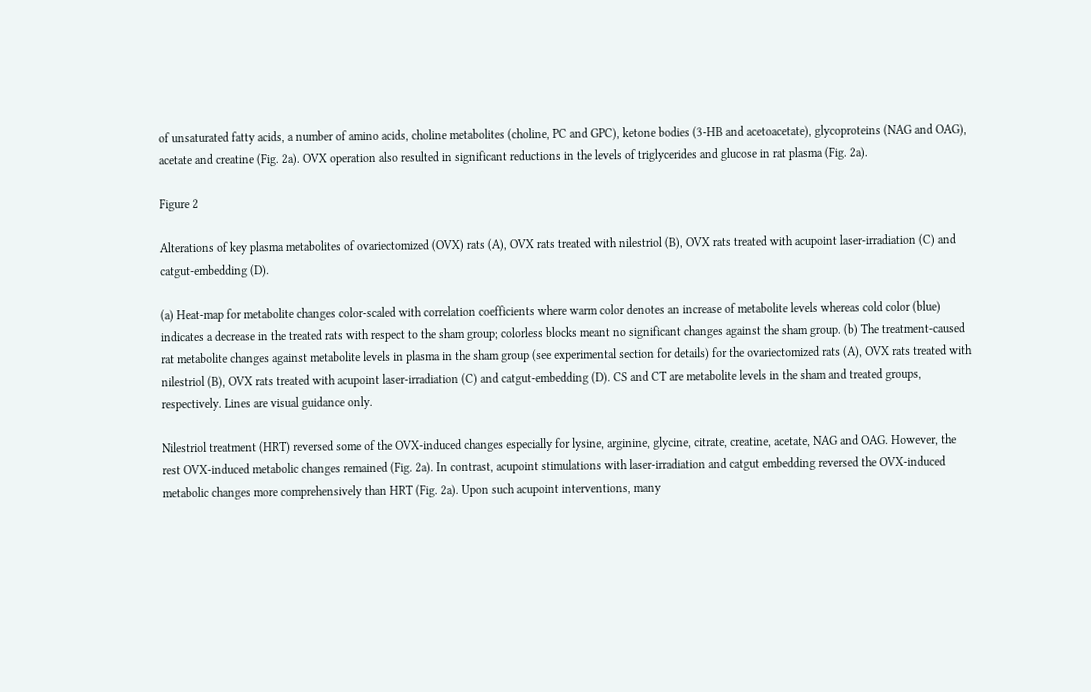of unsaturated fatty acids, a number of amino acids, choline metabolites (choline, PC and GPC), ketone bodies (3-HB and acetoacetate), glycoproteins (NAG and OAG), acetate and creatine (Fig. 2a). OVX operation also resulted in significant reductions in the levels of triglycerides and glucose in rat plasma (Fig. 2a).

Figure 2

Alterations of key plasma metabolites of ovariectomized (OVX) rats (A), OVX rats treated with nilestriol (B), OVX rats treated with acupoint laser-irradiation (C) and catgut-embedding (D).

(a) Heat-map for metabolite changes color-scaled with correlation coefficients where warm color denotes an increase of metabolite levels whereas cold color (blue) indicates a decrease in the treated rats with respect to the sham group; colorless blocks meant no significant changes against the sham group. (b) The treatment-caused rat metabolite changes against metabolite levels in plasma in the sham group (see experimental section for details) for the ovariectomized rats (A), OVX rats treated with nilestriol (B), OVX rats treated with acupoint laser-irradiation (C) and catgut-embedding (D). CS and CT are metabolite levels in the sham and treated groups, respectively. Lines are visual guidance only.

Nilestriol treatment (HRT) reversed some of the OVX-induced changes especially for lysine, arginine, glycine, citrate, creatine, acetate, NAG and OAG. However, the rest OVX-induced metabolic changes remained (Fig. 2a). In contrast, acupoint stimulations with laser-irradiation and catgut embedding reversed the OVX-induced metabolic changes more comprehensively than HRT (Fig. 2a). Upon such acupoint interventions, many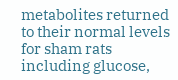metabolites returned to their normal levels for sham rats including glucose,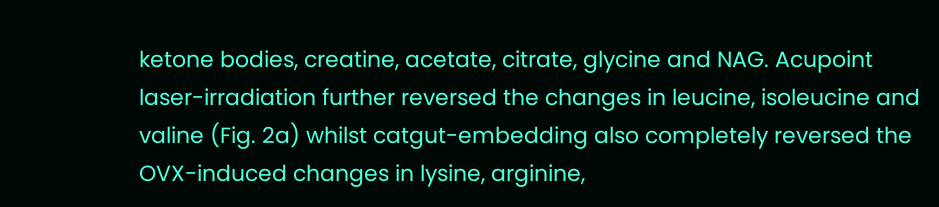ketone bodies, creatine, acetate, citrate, glycine and NAG. Acupoint laser-irradiation further reversed the changes in leucine, isoleucine and valine (Fig. 2a) whilst catgut-embedding also completely reversed the OVX-induced changes in lysine, arginine,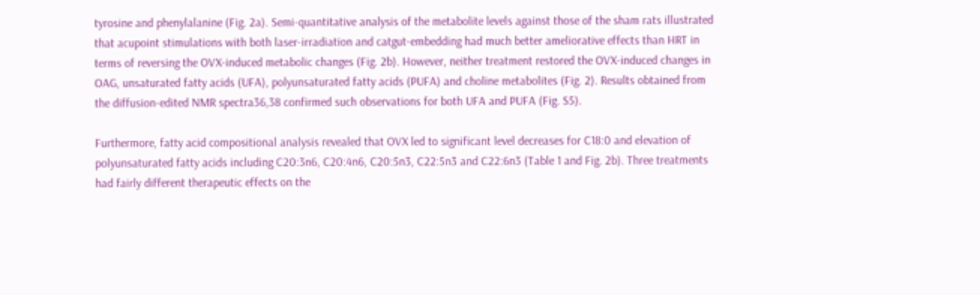tyrosine and phenylalanine (Fig. 2a). Semi-quantitative analysis of the metabolite levels against those of the sham rats illustrated that acupoint stimulations with both laser-irradiation and catgut-embedding had much better ameliorative effects than HRT in terms of reversing the OVX-induced metabolic changes (Fig. 2b). However, neither treatment restored the OVX-induced changes in OAG, unsaturated fatty acids (UFA), polyunsaturated fatty acids (PUFA) and choline metabolites (Fig. 2). Results obtained from the diffusion-edited NMR spectra36,38 confirmed such observations for both UFA and PUFA (Fig. S5).

Furthermore, fatty acid compositional analysis revealed that OVX led to significant level decreases for C18:0 and elevation of polyunsaturated fatty acids including C20:3n6, C20:4n6, C20:5n3, C22:5n3 and C22:6n3 (Table 1 and Fig. 2b). Three treatments had fairly different therapeutic effects on the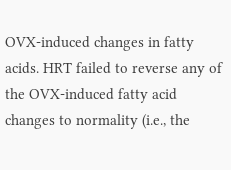OVX-induced changes in fatty acids. HRT failed to reverse any of the OVX-induced fatty acid changes to normality (i.e., the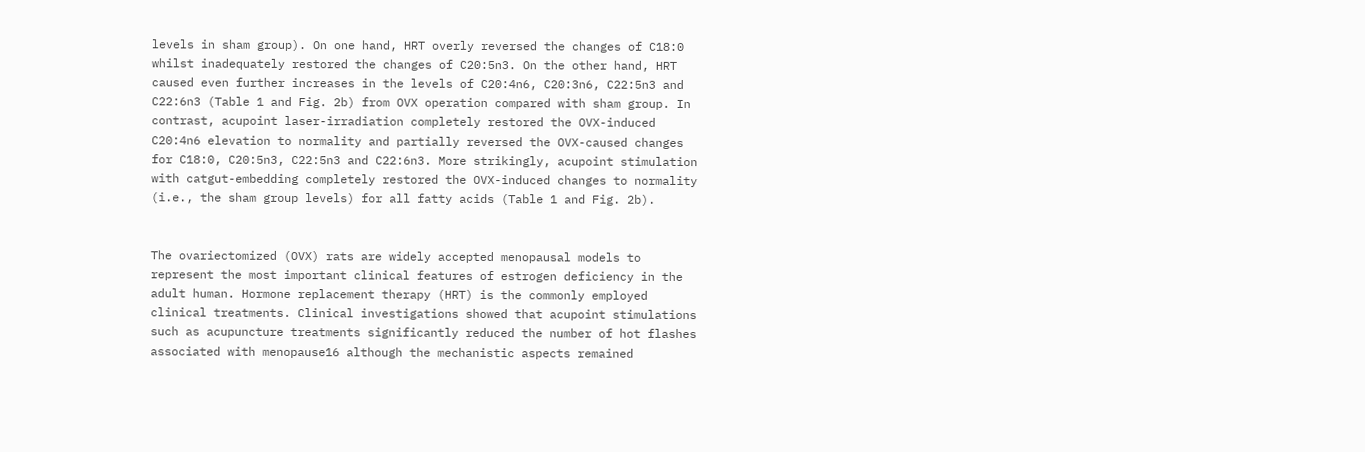levels in sham group). On one hand, HRT overly reversed the changes of C18:0 whilst inadequately restored the changes of C20:5n3. On the other hand, HRT caused even further increases in the levels of C20:4n6, C20:3n6, C22:5n3 and C22:6n3 (Table 1 and Fig. 2b) from OVX operation compared with sham group. In contrast, acupoint laser-irradiation completely restored the OVX-induced C20:4n6 elevation to normality and partially reversed the OVX-caused changes for C18:0, C20:5n3, C22:5n3 and C22:6n3. More strikingly, acupoint stimulation with catgut-embedding completely restored the OVX-induced changes to normality (i.e., the sham group levels) for all fatty acids (Table 1 and Fig. 2b).


The ovariectomized (OVX) rats are widely accepted menopausal models to represent the most important clinical features of estrogen deficiency in the adult human. Hormone replacement therapy (HRT) is the commonly employed clinical treatments. Clinical investigations showed that acupoint stimulations such as acupuncture treatments significantly reduced the number of hot flashes associated with menopause16 although the mechanistic aspects remained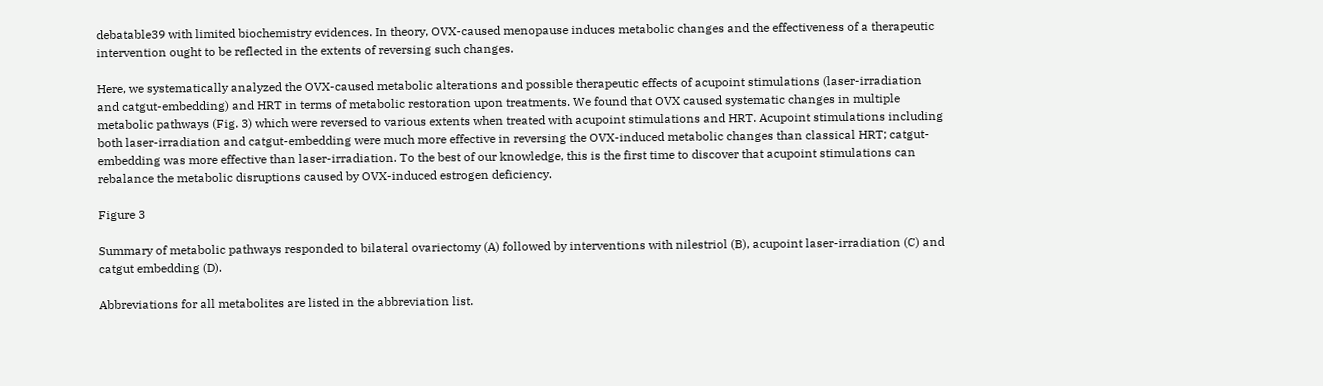debatable39 with limited biochemistry evidences. In theory, OVX-caused menopause induces metabolic changes and the effectiveness of a therapeutic intervention ought to be reflected in the extents of reversing such changes.

Here, we systematically analyzed the OVX-caused metabolic alterations and possible therapeutic effects of acupoint stimulations (laser-irradiation and catgut-embedding) and HRT in terms of metabolic restoration upon treatments. We found that OVX caused systematic changes in multiple metabolic pathways (Fig. 3) which were reversed to various extents when treated with acupoint stimulations and HRT. Acupoint stimulations including both laser-irradiation and catgut-embedding were much more effective in reversing the OVX-induced metabolic changes than classical HRT; catgut-embedding was more effective than laser-irradiation. To the best of our knowledge, this is the first time to discover that acupoint stimulations can rebalance the metabolic disruptions caused by OVX-induced estrogen deficiency.

Figure 3

Summary of metabolic pathways responded to bilateral ovariectomy (A) followed by interventions with nilestriol (B), acupoint laser-irradiation (C) and catgut embedding (D).

Abbreviations for all metabolites are listed in the abbreviation list.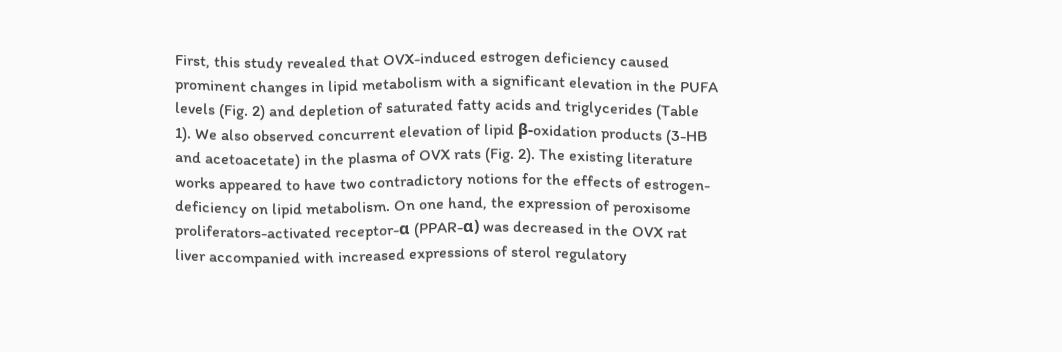First, this study revealed that OVX-induced estrogen deficiency caused prominent changes in lipid metabolism with a significant elevation in the PUFA levels (Fig. 2) and depletion of saturated fatty acids and triglycerides (Table 1). We also observed concurrent elevation of lipid β-oxidation products (3-HB and acetoacetate) in the plasma of OVX rats (Fig. 2). The existing literature works appeared to have two contradictory notions for the effects of estrogen-deficiency on lipid metabolism. On one hand, the expression of peroxisome proliferators-activated receptor-α (PPAR-α) was decreased in the OVX rat liver accompanied with increased expressions of sterol regulatory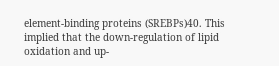element-binding proteins (SREBPs)40. This implied that the down-regulation of lipid oxidation and up-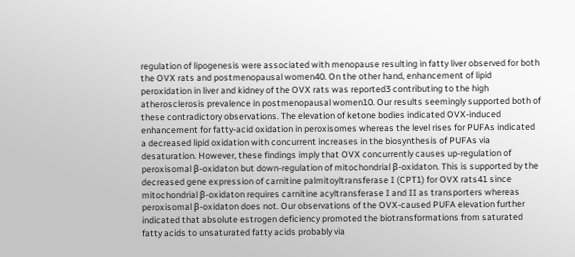regulation of lipogenesis were associated with menopause resulting in fatty liver observed for both the OVX rats and postmenopausal women40. On the other hand, enhancement of lipid peroxidation in liver and kidney of the OVX rats was reported3 contributing to the high atherosclerosis prevalence in postmenopausal women10. Our results seemingly supported both of these contradictory observations. The elevation of ketone bodies indicated OVX-induced enhancement for fatty-acid oxidation in peroxisomes whereas the level rises for PUFAs indicated a decreased lipid oxidation with concurrent increases in the biosynthesis of PUFAs via desaturation. However, these findings imply that OVX concurrently causes up-regulation of peroxisomal β-oxidaton but down-regulation of mitochondrial β-oxidaton. This is supported by the decreased gene expression of carnitine palmitoyltransferase I (CPT1) for OVX rats41 since mitochondrial β-oxidaton requires carnitine acyltransferase I and II as transporters whereas peroxisomal β-oxidaton does not. Our observations of the OVX-caused PUFA elevation further indicated that absolute estrogen deficiency promoted the biotransformations from saturated fatty acids to unsaturated fatty acids probably via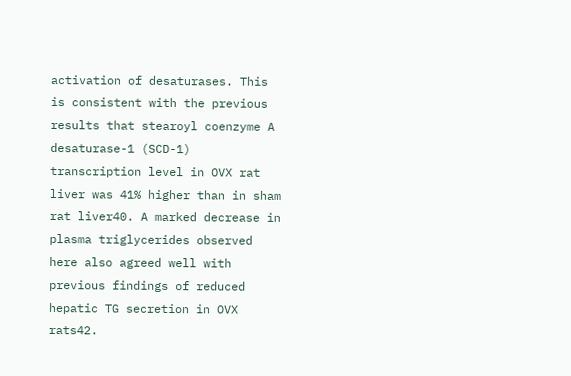activation of desaturases. This is consistent with the previous results that stearoyl coenzyme A desaturase-1 (SCD-1) transcription level in OVX rat liver was 41% higher than in sham rat liver40. A marked decrease in plasma triglycerides observed here also agreed well with previous findings of reduced hepatic TG secretion in OVX rats42.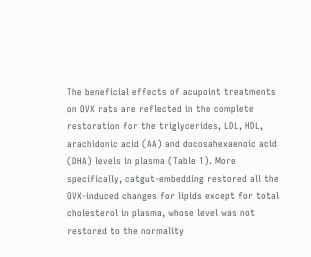The beneficial effects of acupoint treatments on OVX rats are reflected in the complete restoration for the triglycerides, LDL, HDL, arachidonic acid (AA) and docosahexaenoic acid (DHA) levels in plasma (Table 1). More specifically, catgut-embedding restored all the OVX-induced changes for lipids except for total cholesterol in plasma, whose level was not restored to the normality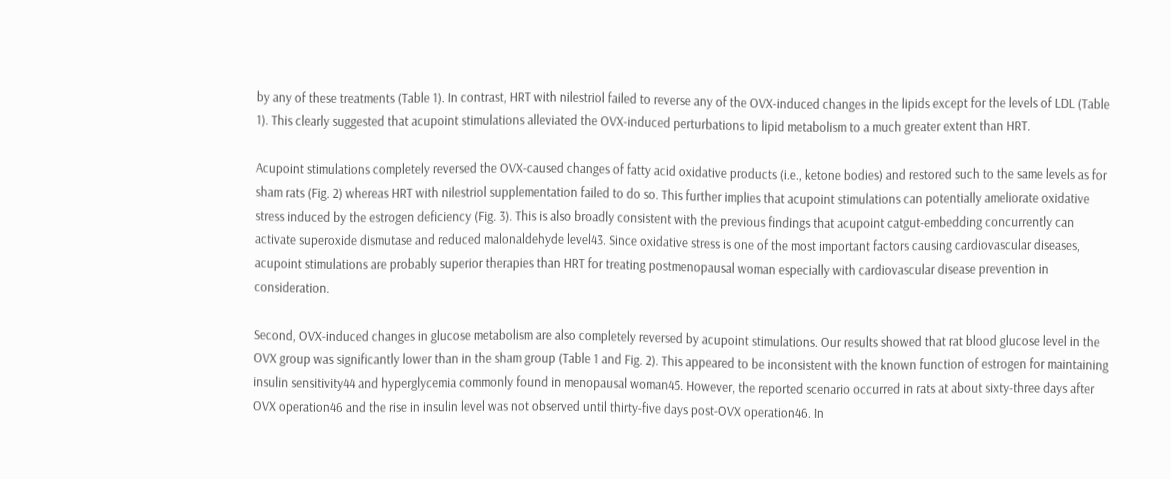by any of these treatments (Table 1). In contrast, HRT with nilestriol failed to reverse any of the OVX-induced changes in the lipids except for the levels of LDL (Table 1). This clearly suggested that acupoint stimulations alleviated the OVX-induced perturbations to lipid metabolism to a much greater extent than HRT.

Acupoint stimulations completely reversed the OVX-caused changes of fatty acid oxidative products (i.e., ketone bodies) and restored such to the same levels as for sham rats (Fig. 2) whereas HRT with nilestriol supplementation failed to do so. This further implies that acupoint stimulations can potentially ameliorate oxidative stress induced by the estrogen deficiency (Fig. 3). This is also broadly consistent with the previous findings that acupoint catgut-embedding concurrently can activate superoxide dismutase and reduced malonaldehyde level43. Since oxidative stress is one of the most important factors causing cardiovascular diseases, acupoint stimulations are probably superior therapies than HRT for treating postmenopausal woman especially with cardiovascular disease prevention in consideration.

Second, OVX-induced changes in glucose metabolism are also completely reversed by acupoint stimulations. Our results showed that rat blood glucose level in the OVX group was significantly lower than in the sham group (Table 1 and Fig. 2). This appeared to be inconsistent with the known function of estrogen for maintaining insulin sensitivity44 and hyperglycemia commonly found in menopausal woman45. However, the reported scenario occurred in rats at about sixty-three days after OVX operation46 and the rise in insulin level was not observed until thirty-five days post-OVX operation46. In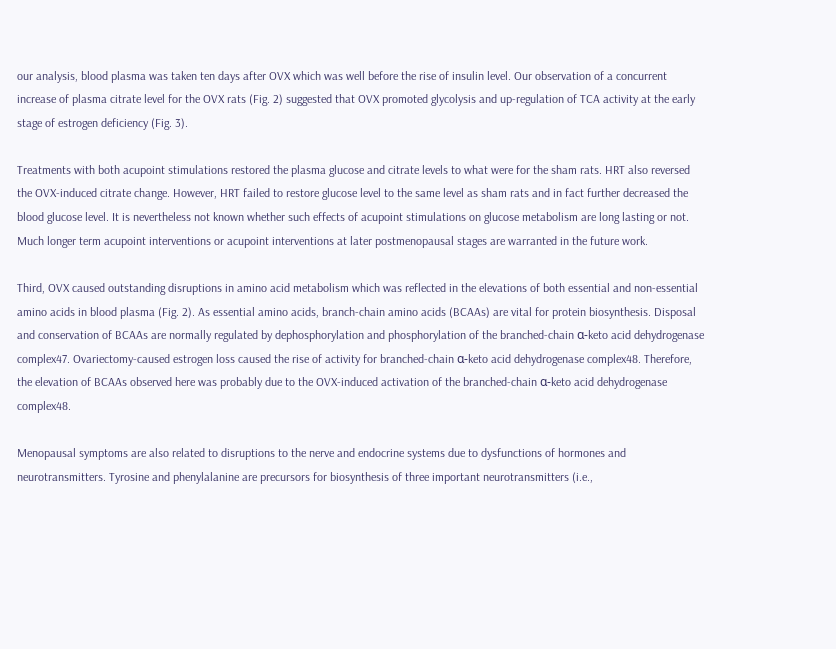our analysis, blood plasma was taken ten days after OVX which was well before the rise of insulin level. Our observation of a concurrent increase of plasma citrate level for the OVX rats (Fig. 2) suggested that OVX promoted glycolysis and up-regulation of TCA activity at the early stage of estrogen deficiency (Fig. 3).

Treatments with both acupoint stimulations restored the plasma glucose and citrate levels to what were for the sham rats. HRT also reversed the OVX-induced citrate change. However, HRT failed to restore glucose level to the same level as sham rats and in fact further decreased the blood glucose level. It is nevertheless not known whether such effects of acupoint stimulations on glucose metabolism are long lasting or not. Much longer term acupoint interventions or acupoint interventions at later postmenopausal stages are warranted in the future work.

Third, OVX caused outstanding disruptions in amino acid metabolism which was reflected in the elevations of both essential and non-essential amino acids in blood plasma (Fig. 2). As essential amino acids, branch-chain amino acids (BCAAs) are vital for protein biosynthesis. Disposal and conservation of BCAAs are normally regulated by dephosphorylation and phosphorylation of the branched-chain α-keto acid dehydrogenase complex47. Ovariectomy-caused estrogen loss caused the rise of activity for branched-chain α-keto acid dehydrogenase complex48. Therefore, the elevation of BCAAs observed here was probably due to the OVX-induced activation of the branched-chain α-keto acid dehydrogenase complex48.

Menopausal symptoms are also related to disruptions to the nerve and endocrine systems due to dysfunctions of hormones and neurotransmitters. Tyrosine and phenylalanine are precursors for biosynthesis of three important neurotransmitters (i.e.,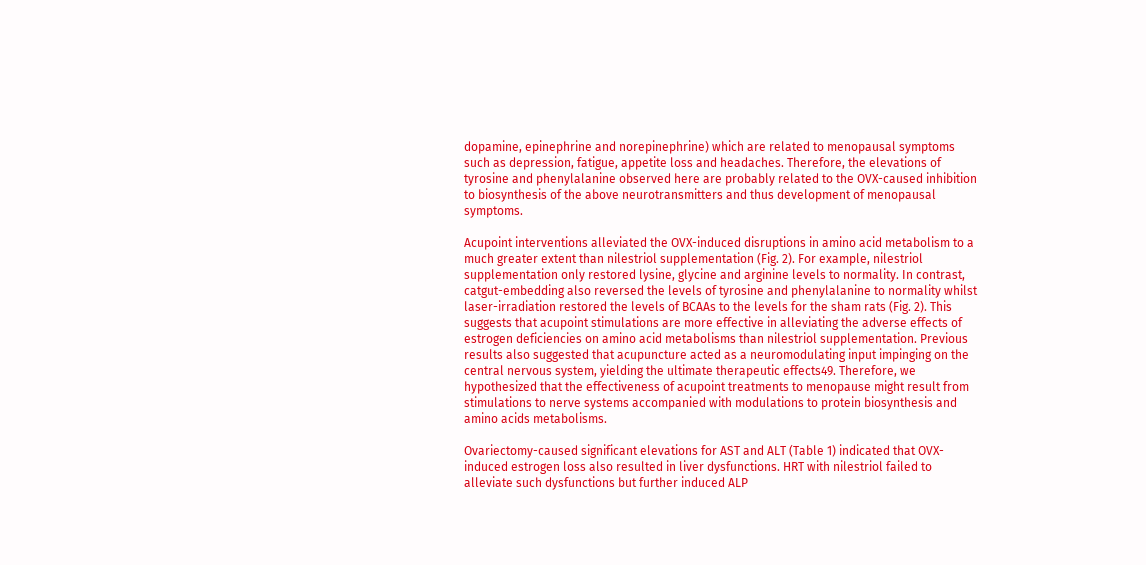dopamine, epinephrine and norepinephrine) which are related to menopausal symptoms such as depression, fatigue, appetite loss and headaches. Therefore, the elevations of tyrosine and phenylalanine observed here are probably related to the OVX-caused inhibition to biosynthesis of the above neurotransmitters and thus development of menopausal symptoms.

Acupoint interventions alleviated the OVX-induced disruptions in amino acid metabolism to a much greater extent than nilestriol supplementation (Fig. 2). For example, nilestriol supplementation only restored lysine, glycine and arginine levels to normality. In contrast, catgut-embedding also reversed the levels of tyrosine and phenylalanine to normality whilst laser-irradiation restored the levels of BCAAs to the levels for the sham rats (Fig. 2). This suggests that acupoint stimulations are more effective in alleviating the adverse effects of estrogen deficiencies on amino acid metabolisms than nilestriol supplementation. Previous results also suggested that acupuncture acted as a neuromodulating input impinging on the central nervous system, yielding the ultimate therapeutic effects49. Therefore, we hypothesized that the effectiveness of acupoint treatments to menopause might result from stimulations to nerve systems accompanied with modulations to protein biosynthesis and amino acids metabolisms.

Ovariectomy-caused significant elevations for AST and ALT (Table 1) indicated that OVX-induced estrogen loss also resulted in liver dysfunctions. HRT with nilestriol failed to alleviate such dysfunctions but further induced ALP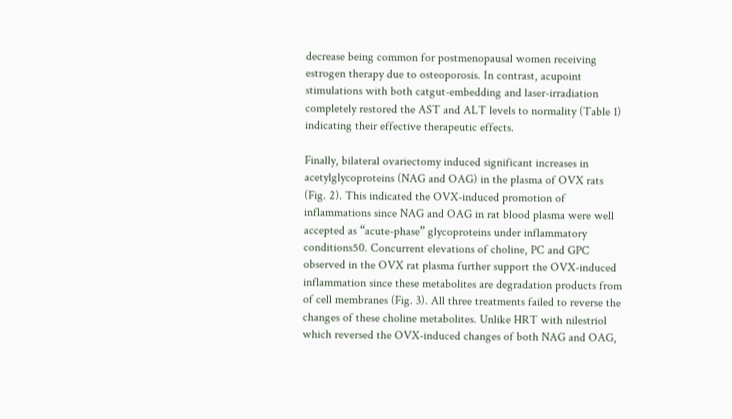decrease being common for postmenopausal women receiving estrogen therapy due to osteoporosis. In contrast, acupoint stimulations with both catgut-embedding and laser-irradiation completely restored the AST and ALT levels to normality (Table 1) indicating their effective therapeutic effects.

Finally, bilateral ovariectomy induced significant increases in acetylglycoproteins (NAG and OAG) in the plasma of OVX rats (Fig. 2). This indicated the OVX-induced promotion of inflammations since NAG and OAG in rat blood plasma were well accepted as “acute-phase” glycoproteins under inflammatory conditions50. Concurrent elevations of choline, PC and GPC observed in the OVX rat plasma further support the OVX-induced inflammation since these metabolites are degradation products from of cell membranes (Fig. 3). All three treatments failed to reverse the changes of these choline metabolites. Unlike HRT with nilestriol which reversed the OVX-induced changes of both NAG and OAG,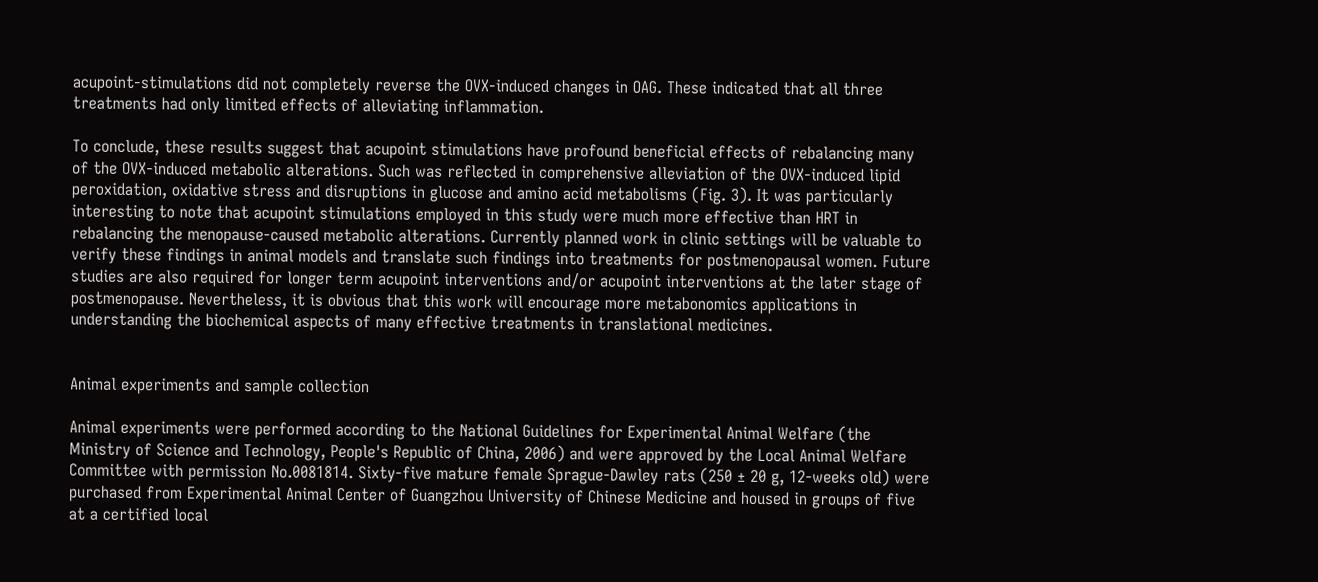acupoint-stimulations did not completely reverse the OVX-induced changes in OAG. These indicated that all three treatments had only limited effects of alleviating inflammation.

To conclude, these results suggest that acupoint stimulations have profound beneficial effects of rebalancing many of the OVX-induced metabolic alterations. Such was reflected in comprehensive alleviation of the OVX-induced lipid peroxidation, oxidative stress and disruptions in glucose and amino acid metabolisms (Fig. 3). It was particularly interesting to note that acupoint stimulations employed in this study were much more effective than HRT in rebalancing the menopause-caused metabolic alterations. Currently planned work in clinic settings will be valuable to verify these findings in animal models and translate such findings into treatments for postmenopausal women. Future studies are also required for longer term acupoint interventions and/or acupoint interventions at the later stage of postmenopause. Nevertheless, it is obvious that this work will encourage more metabonomics applications in understanding the biochemical aspects of many effective treatments in translational medicines.


Animal experiments and sample collection

Animal experiments were performed according to the National Guidelines for Experimental Animal Welfare (the Ministry of Science and Technology, People's Republic of China, 2006) and were approved by the Local Animal Welfare Committee with permission No.0081814. Sixty-five mature female Sprague-Dawley rats (250 ± 20 g, 12-weeks old) were purchased from Experimental Animal Center of Guangzhou University of Chinese Medicine and housed in groups of five at a certified local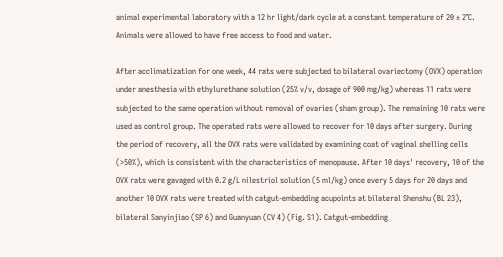animal experimental laboratory with a 12 hr light/dark cycle at a constant temperature of 20 ± 2°C. Animals were allowed to have free access to food and water.

After acclimatization for one week, 44 rats were subjected to bilateral ovariectomy (OVX) operation under anesthesia with ethylurethane solution (25% v/v, dosage of 900 mg/kg) whereas 11 rats were subjected to the same operation without removal of ovaries (sham group). The remaining 10 rats were used as control group. The operated rats were allowed to recover for 10 days after surgery. During the period of recovery, all the OVX rats were validated by examining coat of vaginal shelling cells (>50%), which is consistent with the characteristics of menopause. After 10 days' recovery, 10 of the OVX rats were gavaged with 0.2 g/L nilestriol solution (5 ml/kg) once every 5 days for 20 days and another 10 OVX rats were treated with catgut-embedding acupoints at bilateral Shenshu (BL 23), bilateral Sanyinjiao (SP 6) and Guanyuan (CV 4) (Fig. S1). Catgut-embedding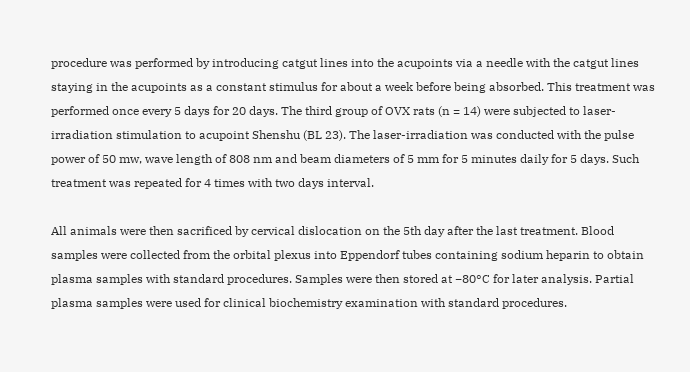procedure was performed by introducing catgut lines into the acupoints via a needle with the catgut lines staying in the acupoints as a constant stimulus for about a week before being absorbed. This treatment was performed once every 5 days for 20 days. The third group of OVX rats (n = 14) were subjected to laser-irradiation stimulation to acupoint Shenshu (BL 23). The laser-irradiation was conducted with the pulse power of 50 mw, wave length of 808 nm and beam diameters of 5 mm for 5 minutes daily for 5 days. Such treatment was repeated for 4 times with two days interval.

All animals were then sacrificed by cervical dislocation on the 5th day after the last treatment. Blood samples were collected from the orbital plexus into Eppendorf tubes containing sodium heparin to obtain plasma samples with standard procedures. Samples were then stored at −80°C for later analysis. Partial plasma samples were used for clinical biochemistry examination with standard procedures.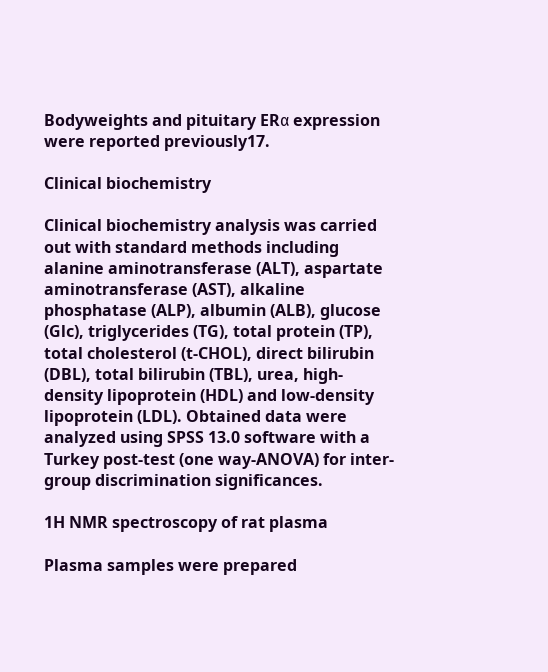Bodyweights and pituitary ERα expression were reported previously17.

Clinical biochemistry

Clinical biochemistry analysis was carried out with standard methods including alanine aminotransferase (ALT), aspartate aminotransferase (AST), alkaline phosphatase (ALP), albumin (ALB), glucose (Glc), triglycerides (TG), total protein (TP), total cholesterol (t-CHOL), direct bilirubin (DBL), total bilirubin (TBL), urea, high-density lipoprotein (HDL) and low-density lipoprotein (LDL). Obtained data were analyzed using SPSS 13.0 software with a Turkey post-test (one way-ANOVA) for inter-group discrimination significances.

1H NMR spectroscopy of rat plasma

Plasma samples were prepared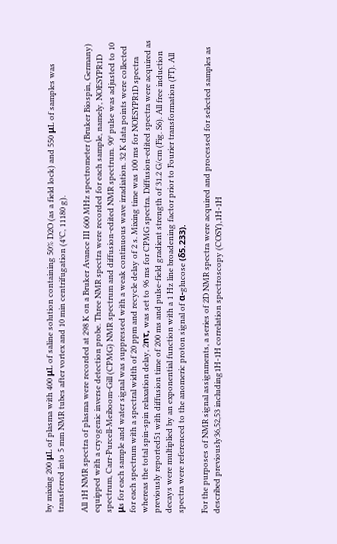by mixing 200 μL of plasma with 400 μL of saline solution containing 50% D2O (as a field lock) and 550 μL of samples was transferred into 5 mm NMR tubes after vortex and 10 min centrifugation (4°C, 11180 g).

All 1H NMR spectra of plasma were recorded at 298 K on a Bruker Avance III 600 MHz spectrometer (Bruker Biospin, Germany) equipped with a cryogenic inverse detection probe. Three NMR spectra were recorded for each sample, namely, NOESYPR1D spectrum, Carr-Purcell-Meiboom-Gill (CPMG) NMR spectrum and diffusion-edited NMR spectrum. 90° pulse was adjusted to 10 μs for each sample and water signal was suppressed with a weak continuous wave irradiation. 32 K data points were collected for each spectrum with a spectral width of 20 ppm and recycle delay of 2 s. Mixing time was 100 ms for NOESYPR1D spectra whereas the total spin-spin relaxation delay, 2nτ, was set to 96 ms for CPMG spectra. Diffusion-edited spectra were acquired as previously reported51 with diffusion time of 200 ms and pulse-field gradient strength of 31.2 G/cm (Fig. S6). All free induction decays were multiplied by an exponential function with a 1 Hz line broadening factor prior to Fourier transformation (FT). All spectra were referenced to the anomeric proton signal of α-glucose (δ5.233).

For the purposes of NMR signal assignments, a series of 2D NMR spectra were acquired and processed for selected samples as described previously36,52,53 including1H-1H correlation spectroscopy (COSY),1H-1H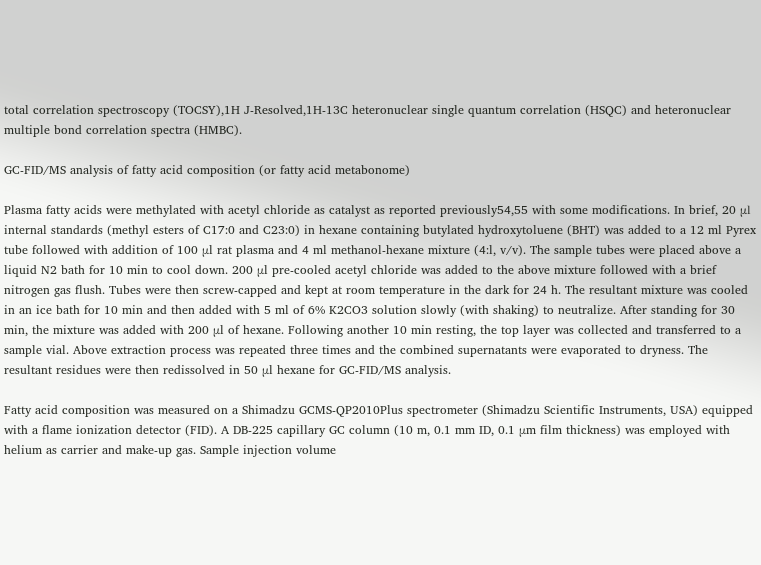total correlation spectroscopy (TOCSY),1H J-Resolved,1H-13C heteronuclear single quantum correlation (HSQC) and heteronuclear multiple bond correlation spectra (HMBC).

GC-FID/MS analysis of fatty acid composition (or fatty acid metabonome)

Plasma fatty acids were methylated with acetyl chloride as catalyst as reported previously54,55 with some modifications. In brief, 20 μl internal standards (methyl esters of C17:0 and C23:0) in hexane containing butylated hydroxytoluene (BHT) was added to a 12 ml Pyrex tube followed with addition of 100 μl rat plasma and 4 ml methanol-hexane mixture (4:l, v/v). The sample tubes were placed above a liquid N2 bath for 10 min to cool down. 200 μl pre-cooled acetyl chloride was added to the above mixture followed with a brief nitrogen gas flush. Tubes were then screw-capped and kept at room temperature in the dark for 24 h. The resultant mixture was cooled in an ice bath for 10 min and then added with 5 ml of 6% K2CO3 solution slowly (with shaking) to neutralize. After standing for 30 min, the mixture was added with 200 μl of hexane. Following another 10 min resting, the top layer was collected and transferred to a sample vial. Above extraction process was repeated three times and the combined supernatants were evaporated to dryness. The resultant residues were then redissolved in 50 μl hexane for GC-FID/MS analysis.

Fatty acid composition was measured on a Shimadzu GCMS-QP2010Plus spectrometer (Shimadzu Scientific Instruments, USA) equipped with a flame ionization detector (FID). A DB-225 capillary GC column (10 m, 0.1 mm ID, 0.1 μm film thickness) was employed with helium as carrier and make-up gas. Sample injection volume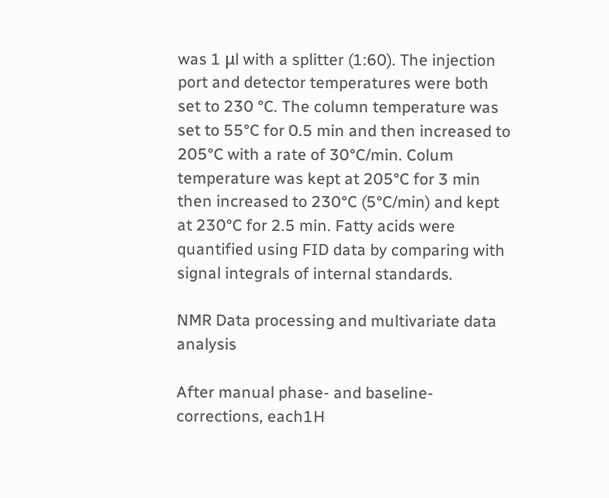was 1 μl with a splitter (1:60). The injection port and detector temperatures were both set to 230 °C. The column temperature was set to 55°C for 0.5 min and then increased to 205°C with a rate of 30°C/min. Colum temperature was kept at 205°C for 3 min then increased to 230°C (5°C/min) and kept at 230°C for 2.5 min. Fatty acids were quantified using FID data by comparing with signal integrals of internal standards.

NMR Data processing and multivariate data analysis

After manual phase- and baseline-corrections, each1H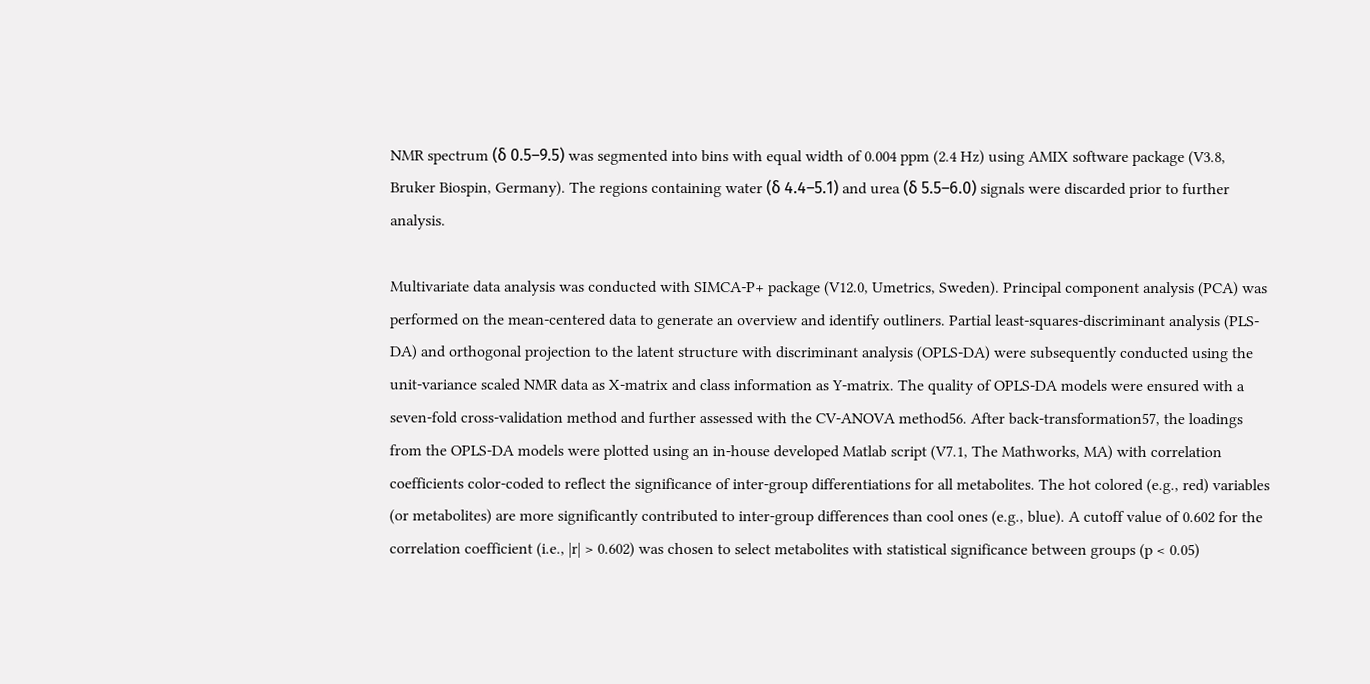NMR spectrum (δ 0.5–9.5) was segmented into bins with equal width of 0.004 ppm (2.4 Hz) using AMIX software package (V3.8, Bruker Biospin, Germany). The regions containing water (δ 4.4–5.1) and urea (δ 5.5–6.0) signals were discarded prior to further analysis.

Multivariate data analysis was conducted with SIMCA-P+ package (V12.0, Umetrics, Sweden). Principal component analysis (PCA) was performed on the mean-centered data to generate an overview and identify outliners. Partial least-squares-discriminant analysis (PLS-DA) and orthogonal projection to the latent structure with discriminant analysis (OPLS-DA) were subsequently conducted using the unit-variance scaled NMR data as X-matrix and class information as Y-matrix. The quality of OPLS-DA models were ensured with a seven-fold cross-validation method and further assessed with the CV-ANOVA method56. After back-transformation57, the loadings from the OPLS-DA models were plotted using an in-house developed Matlab script (V7.1, The Mathworks, MA) with correlation coefficients color-coded to reflect the significance of inter-group differentiations for all metabolites. The hot colored (e.g., red) variables (or metabolites) are more significantly contributed to inter-group differences than cool ones (e.g., blue). A cutoff value of 0.602 for the correlation coefficient (i.e., |r| > 0.602) was chosen to select metabolites with statistical significance between groups (p < 0.05)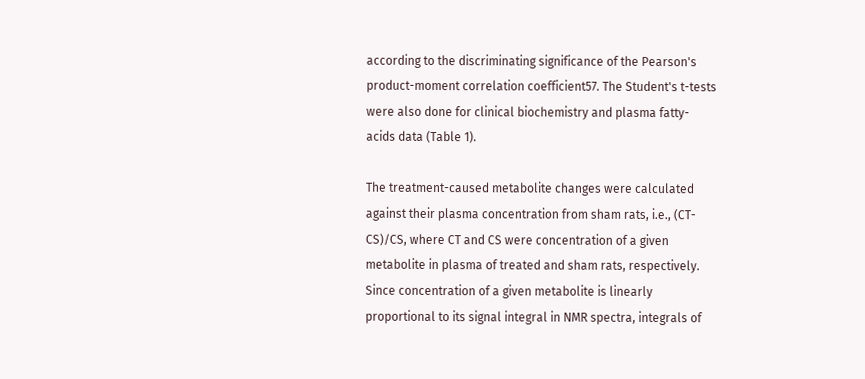according to the discriminating significance of the Pearson's product-moment correlation coefficient57. The Student's t-tests were also done for clinical biochemistry and plasma fatty-acids data (Table 1).

The treatment-caused metabolite changes were calculated against their plasma concentration from sham rats, i.e., (CT-CS)/CS, where CT and CS were concentration of a given metabolite in plasma of treated and sham rats, respectively. Since concentration of a given metabolite is linearly proportional to its signal integral in NMR spectra, integrals of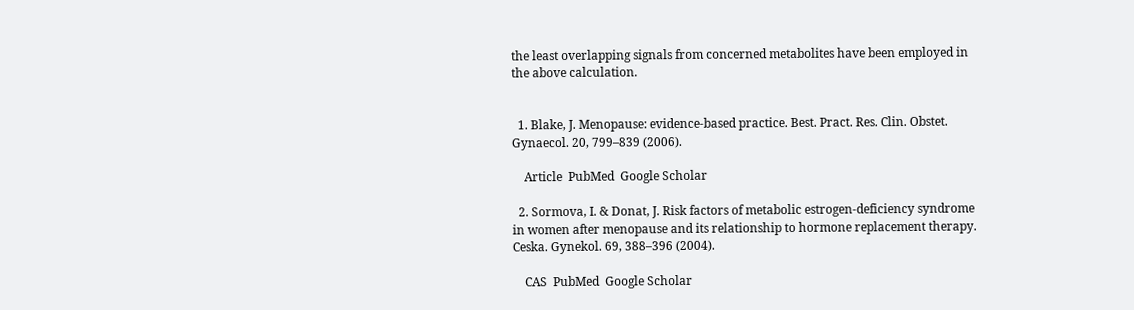the least overlapping signals from concerned metabolites have been employed in the above calculation.


  1. Blake, J. Menopause: evidence-based practice. Best. Pract. Res. Clin. Obstet. Gynaecol. 20, 799–839 (2006).

    Article  PubMed  Google Scholar

  2. Sormova, I. & Donat, J. Risk factors of metabolic estrogen-deficiency syndrome in women after menopause and its relationship to hormone replacement therapy. Ceska. Gynekol. 69, 388–396 (2004).

    CAS  PubMed  Google Scholar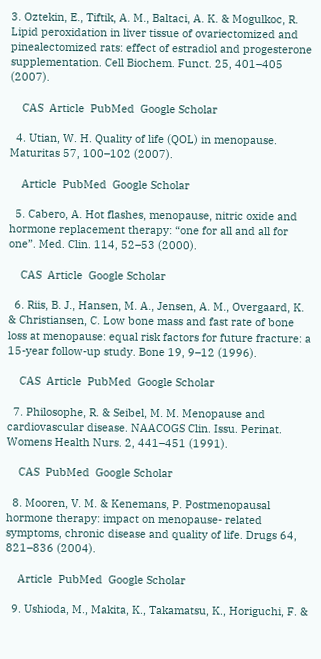3. Oztekin, E., Tiftik, A. M., Baltaci, A. K. & Mogulkoc, R. Lipid peroxidation in liver tissue of ovariectomized and pinealectomized rats: effect of estradiol and progesterone supplementation. Cell Biochem. Funct. 25, 401–405 (2007).

    CAS  Article  PubMed  Google Scholar

  4. Utian, W. H. Quality of life (QOL) in menopause. Maturitas 57, 100–102 (2007).

    Article  PubMed  Google Scholar

  5. Cabero, A. Hot flashes, menopause, nitric oxide and hormone replacement therapy: “one for all and all for one”. Med. Clin. 114, 52–53 (2000).

    CAS  Article  Google Scholar

  6. Riis, B. J., Hansen, M. A., Jensen, A. M., Overgaard, K. & Christiansen, C. Low bone mass and fast rate of bone loss at menopause: equal risk factors for future fracture: a 15-year follow-up study. Bone 19, 9–12 (1996).

    CAS  Article  PubMed  Google Scholar

  7. Philosophe, R. & Seibel, M. M. Menopause and cardiovascular disease. NAACOGS Clin. Issu. Perinat. Womens Health Nurs. 2, 441–451 (1991).

    CAS  PubMed  Google Scholar

  8. Mooren, V. M. & Kenemans, P. Postmenopausal hormone therapy: impact on menopause- related symptoms, chronic disease and quality of life. Drugs 64, 821–836 (2004).

    Article  PubMed  Google Scholar

  9. Ushioda, M., Makita, K., Takamatsu, K., Horiguchi, F. &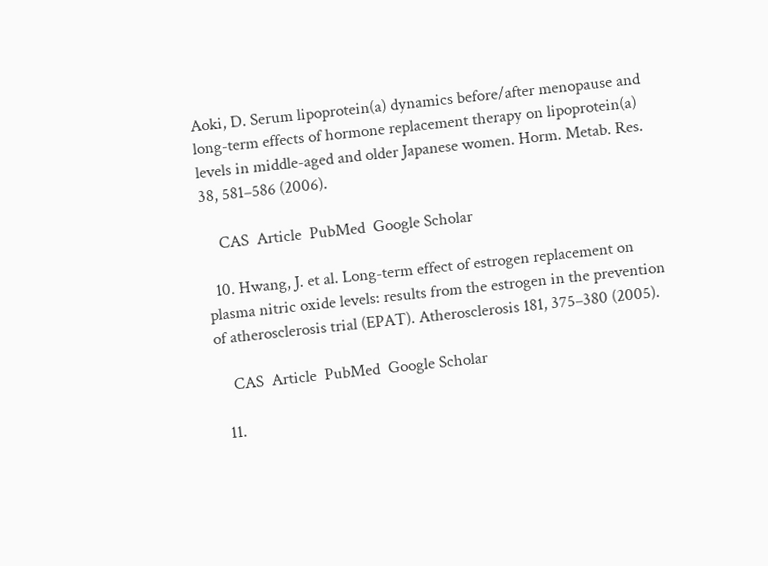Aoki, D. Serum lipoprotein(a) dynamics before/after menopause and long-term effects of hormone replacement therapy on lipoprotein(a) levels in middle-aged and older Japanese women. Horm. Metab. Res. 38, 581–586 (2006).

    CAS  Article  PubMed  Google Scholar

  10. Hwang, J. et al. Long-term effect of estrogen replacement on plasma nitric oxide levels: results from the estrogen in the prevention of atherosclerosis trial (EPAT). Atherosclerosis 181, 375–380 (2005).

    CAS  Article  PubMed  Google Scholar

  11.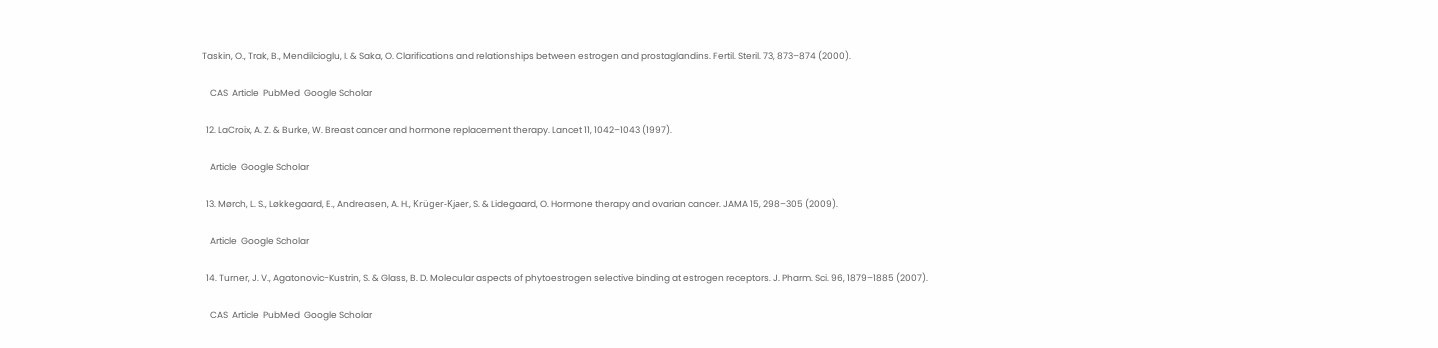Taskin, O., Trak, B., Mendilcioglu, I. & Saka, O. Clarifications and relationships between estrogen and prostaglandins. Fertil. Steril. 73, 873–874 (2000).

    CAS  Article  PubMed  Google Scholar

  12. LaCroix, A. Z. & Burke, W. Breast cancer and hormone replacement therapy. Lancet 11, 1042–1043 (1997).

    Article  Google Scholar

  13. Mørch, L. S., Løkkegaard, E., Andreasen, A. H., Krüger-Kjaer, S. & Lidegaard, O. Hormone therapy and ovarian cancer. JAMA 15, 298–305 (2009).

    Article  Google Scholar

  14. Turner, J. V., Agatonovic-Kustrin, S. & Glass, B. D. Molecular aspects of phytoestrogen selective binding at estrogen receptors. J. Pharm. Sci. 96, 1879–1885 (2007).

    CAS  Article  PubMed  Google Scholar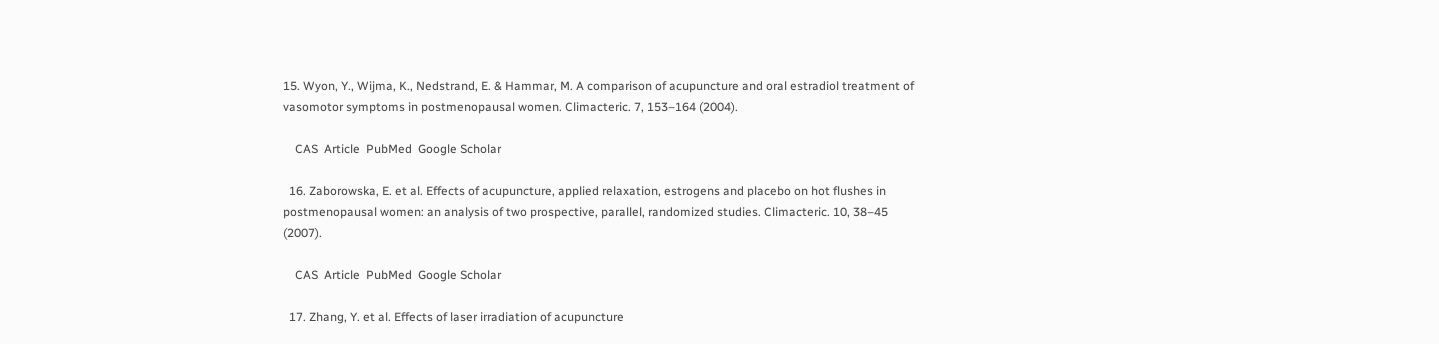15. Wyon, Y., Wijma, K., Nedstrand, E. & Hammar, M. A comparison of acupuncture and oral estradiol treatment of vasomotor symptoms in postmenopausal women. Climacteric. 7, 153–164 (2004).

    CAS  Article  PubMed  Google Scholar

  16. Zaborowska, E. et al. Effects of acupuncture, applied relaxation, estrogens and placebo on hot flushes in postmenopausal women: an analysis of two prospective, parallel, randomized studies. Climacteric. 10, 38–45 (2007).

    CAS  Article  PubMed  Google Scholar

  17. Zhang, Y. et al. Effects of laser irradiation of acupuncture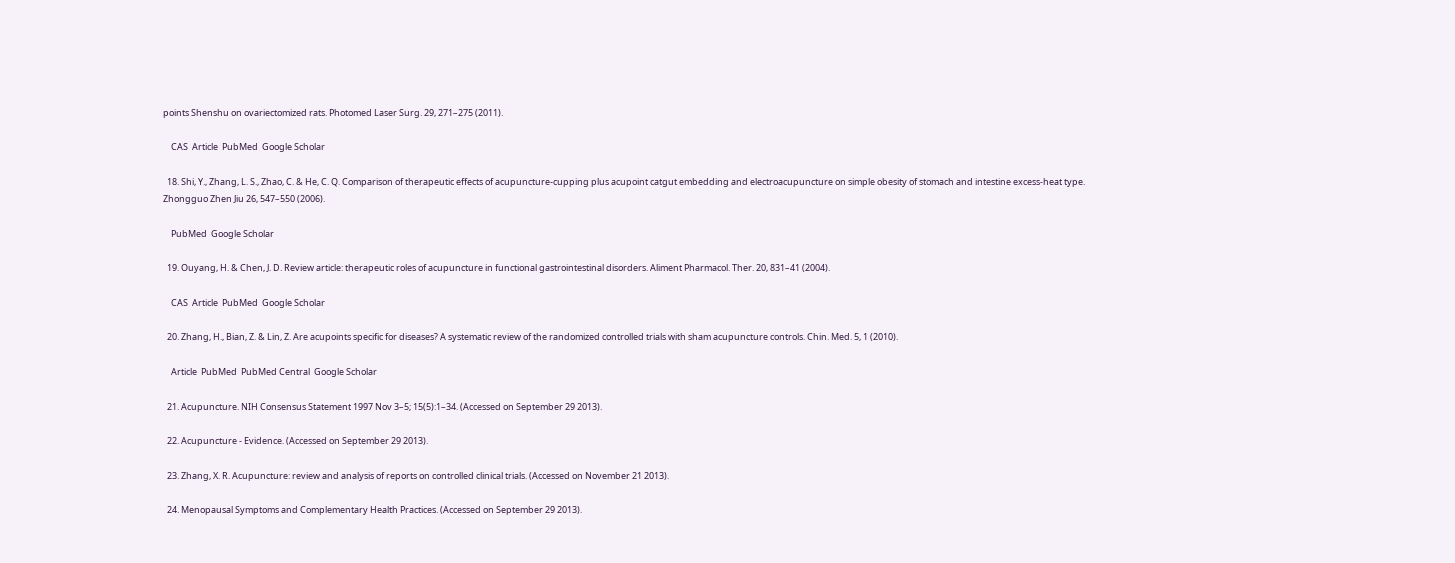points Shenshu on ovariectomized rats. Photomed Laser Surg. 29, 271–275 (2011).

    CAS  Article  PubMed  Google Scholar

  18. Shi, Y., Zhang, L. S., Zhao, C. & He, C. Q. Comparison of therapeutic effects of acupuncture-cupping plus acupoint catgut embedding and electroacupuncture on simple obesity of stomach and intestine excess-heat type. Zhongguo Zhen Jiu 26, 547–550 (2006).

    PubMed  Google Scholar

  19. Ouyang, H. & Chen, J. D. Review article: therapeutic roles of acupuncture in functional gastrointestinal disorders. Aliment Pharmacol. Ther. 20, 831–41 (2004).

    CAS  Article  PubMed  Google Scholar

  20. Zhang, H., Bian, Z. & Lin, Z. Are acupoints specific for diseases? A systematic review of the randomized controlled trials with sham acupuncture controls. Chin. Med. 5, 1 (2010).

    Article  PubMed  PubMed Central  Google Scholar

  21. Acupuncture. NIH Consensus Statement 1997 Nov 3–5; 15(5):1–34. (Accessed on September 29 2013).

  22. Acupuncture - Evidence. (Accessed on September 29 2013).

  23. Zhang, X. R. Acupuncture: review and analysis of reports on controlled clinical trials. (Accessed on November 21 2013).

  24. Menopausal Symptoms and Complementary Health Practices. (Accessed on September 29 2013).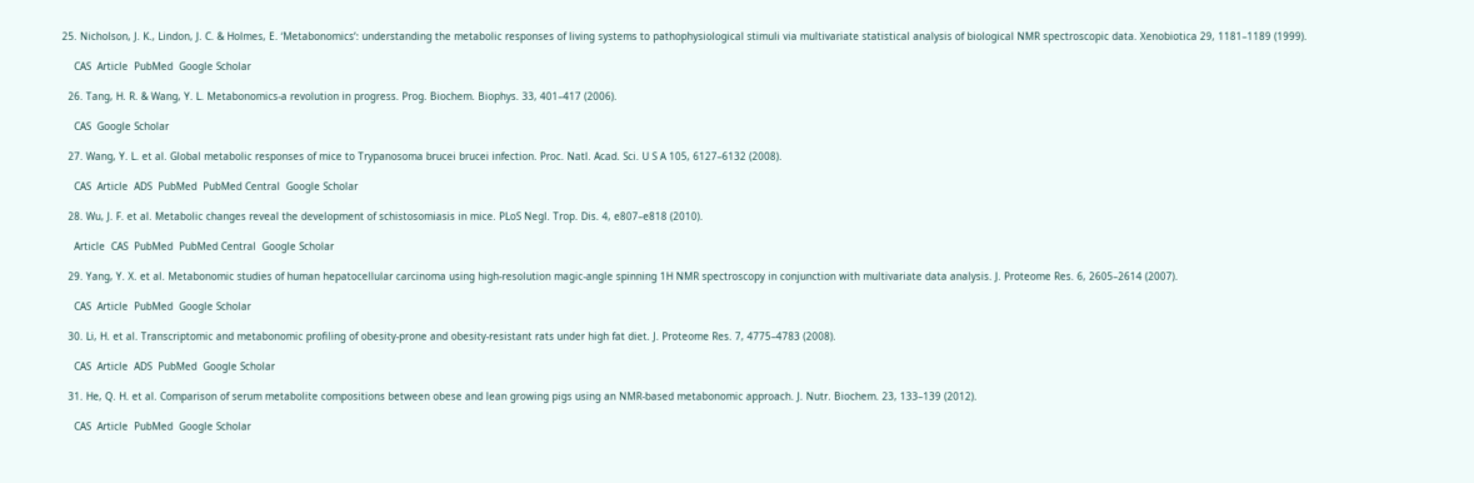25. Nicholson, J. K., Lindon, J. C. & Holmes, E. ‘Metabonomics’: understanding the metabolic responses of living systems to pathophysiological stimuli via multivariate statistical analysis of biological NMR spectroscopic data. Xenobiotica 29, 1181–1189 (1999).

    CAS  Article  PubMed  Google Scholar

  26. Tang, H. R. & Wang, Y. L. Metabonomics-a revolution in progress. Prog. Biochem. Biophys. 33, 401–417 (2006).

    CAS  Google Scholar

  27. Wang, Y. L. et al. Global metabolic responses of mice to Trypanosoma brucei brucei infection. Proc. Natl. Acad. Sci. U S A 105, 6127–6132 (2008).

    CAS  Article  ADS  PubMed  PubMed Central  Google Scholar

  28. Wu, J. F. et al. Metabolic changes reveal the development of schistosomiasis in mice. PLoS Negl. Trop. Dis. 4, e807–e818 (2010).

    Article  CAS  PubMed  PubMed Central  Google Scholar

  29. Yang, Y. X. et al. Metabonomic studies of human hepatocellular carcinoma using high-resolution magic-angle spinning 1H NMR spectroscopy in conjunction with multivariate data analysis. J. Proteome Res. 6, 2605–2614 (2007).

    CAS  Article  PubMed  Google Scholar

  30. Li, H. et al. Transcriptomic and metabonomic profiling of obesity-prone and obesity-resistant rats under high fat diet. J. Proteome Res. 7, 4775–4783 (2008).

    CAS  Article  ADS  PubMed  Google Scholar

  31. He, Q. H. et al. Comparison of serum metabolite compositions between obese and lean growing pigs using an NMR-based metabonomic approach. J. Nutr. Biochem. 23, 133–139 (2012).

    CAS  Article  PubMed  Google Scholar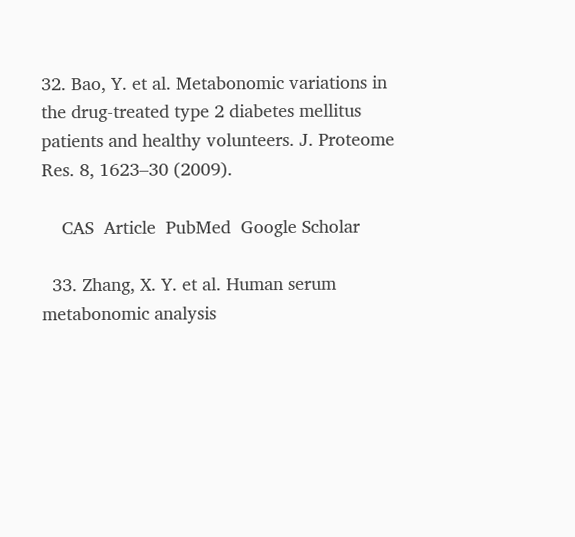32. Bao, Y. et al. Metabonomic variations in the drug-treated type 2 diabetes mellitus patients and healthy volunteers. J. Proteome Res. 8, 1623–30 (2009).

    CAS  Article  PubMed  Google Scholar

  33. Zhang, X. Y. et al. Human serum metabonomic analysis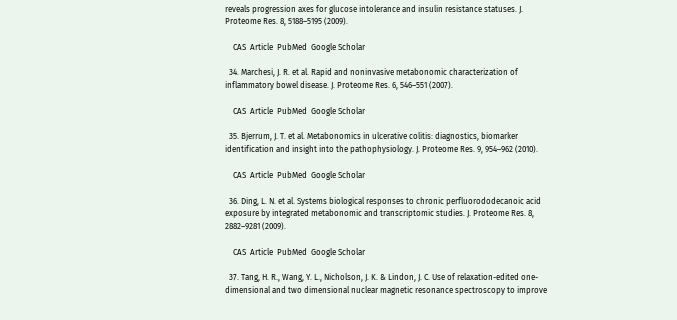reveals progression axes for glucose intolerance and insulin resistance statuses. J. Proteome Res. 8, 5188–5195 (2009).

    CAS  Article  PubMed  Google Scholar

  34. Marchesi, J. R. et al. Rapid and noninvasive metabonomic characterization of inflammatory bowel disease. J. Proteome Res. 6, 546–551 (2007).

    CAS  Article  PubMed  Google Scholar

  35. Bjerrum, J. T. et al. Metabonomics in ulcerative colitis: diagnostics, biomarker identification and insight into the pathophysiology. J. Proteome Res. 9, 954–962 (2010).

    CAS  Article  PubMed  Google Scholar

  36. Ding, L. N. et al. Systems biological responses to chronic perfluorododecanoic acid exposure by integrated metabonomic and transcriptomic studies. J. Proteome Res. 8, 2882–9281 (2009).

    CAS  Article  PubMed  Google Scholar

  37. Tang, H. R., Wang, Y. L., Nicholson, J. K. & Lindon, J. C. Use of relaxation-edited one-dimensional and two dimensional nuclear magnetic resonance spectroscopy to improve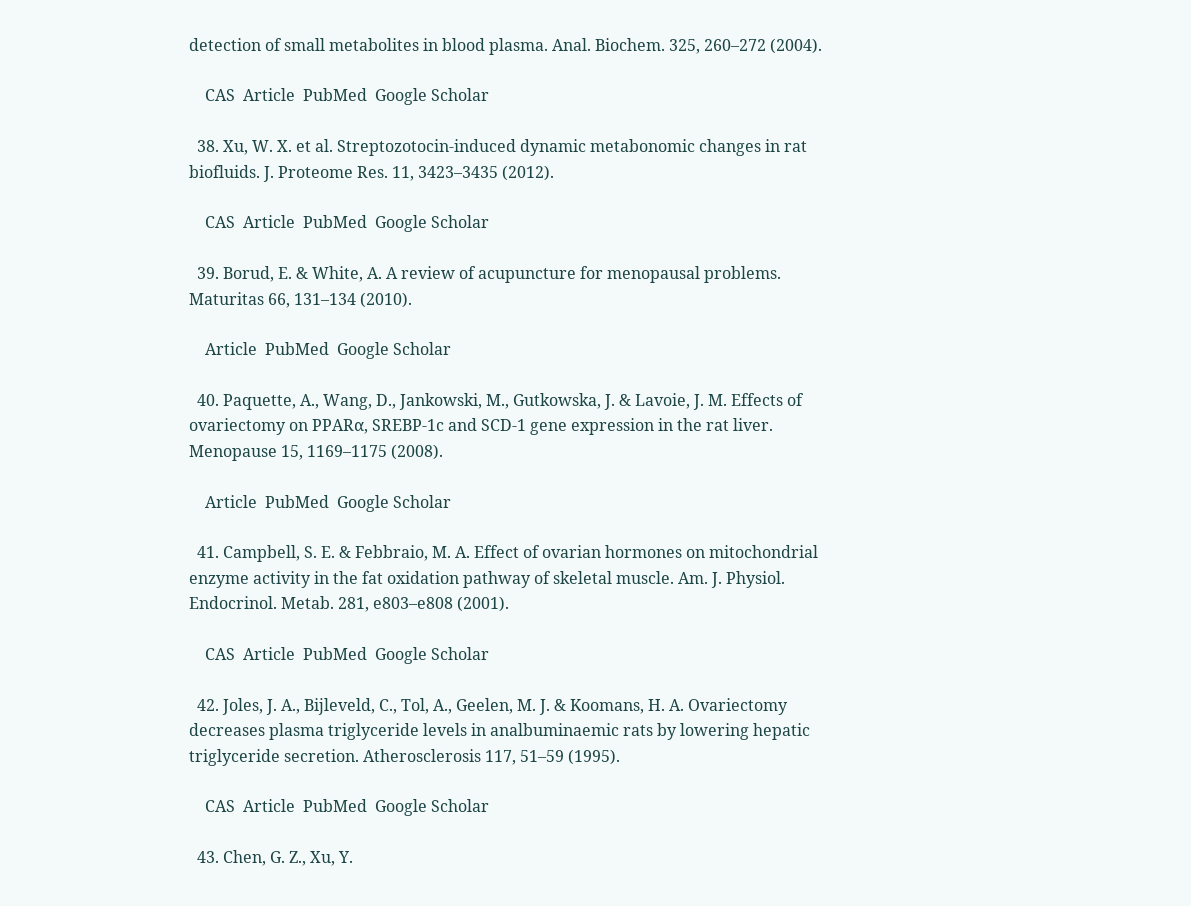detection of small metabolites in blood plasma. Anal. Biochem. 325, 260–272 (2004).

    CAS  Article  PubMed  Google Scholar

  38. Xu, W. X. et al. Streptozotocin-induced dynamic metabonomic changes in rat biofluids. J. Proteome Res. 11, 3423–3435 (2012).

    CAS  Article  PubMed  Google Scholar

  39. Borud, E. & White, A. A review of acupuncture for menopausal problems. Maturitas 66, 131–134 (2010).

    Article  PubMed  Google Scholar

  40. Paquette, A., Wang, D., Jankowski, M., Gutkowska, J. & Lavoie, J. M. Effects of ovariectomy on PPARα, SREBP-1c and SCD-1 gene expression in the rat liver. Menopause 15, 1169–1175 (2008).

    Article  PubMed  Google Scholar

  41. Campbell, S. E. & Febbraio, M. A. Effect of ovarian hormones on mitochondrial enzyme activity in the fat oxidation pathway of skeletal muscle. Am. J. Physiol. Endocrinol. Metab. 281, e803–e808 (2001).

    CAS  Article  PubMed  Google Scholar

  42. Joles, J. A., Bijleveld, C., Tol, A., Geelen, M. J. & Koomans, H. A. Ovariectomy decreases plasma triglyceride levels in analbuminaemic rats by lowering hepatic triglyceride secretion. Atherosclerosis 117, 51–59 (1995).

    CAS  Article  PubMed  Google Scholar

  43. Chen, G. Z., Xu, Y.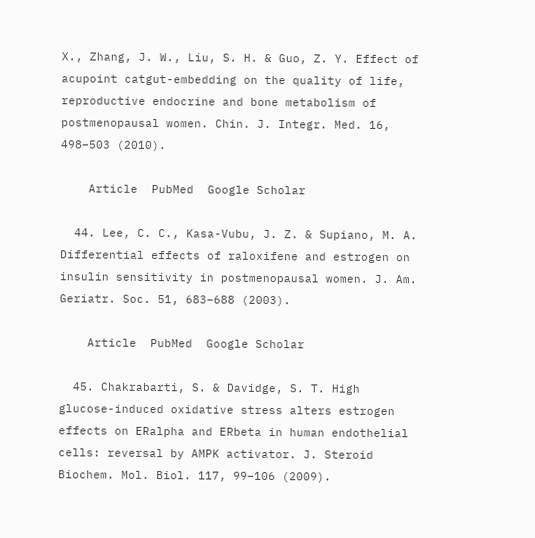X., Zhang, J. W., Liu, S. H. & Guo, Z. Y. Effect of acupoint catgut-embedding on the quality of life, reproductive endocrine and bone metabolism of postmenopausal women. Chin. J. Integr. Med. 16, 498–503 (2010).

    Article  PubMed  Google Scholar

  44. Lee, C. C., Kasa-Vubu, J. Z. & Supiano, M. A. Differential effects of raloxifene and estrogen on insulin sensitivity in postmenopausal women. J. Am. Geriatr. Soc. 51, 683–688 (2003).

    Article  PubMed  Google Scholar

  45. Chakrabarti, S. & Davidge, S. T. High glucose-induced oxidative stress alters estrogen effects on ERalpha and ERbeta in human endothelial cells: reversal by AMPK activator. J. Steroid Biochem. Mol. Biol. 117, 99–106 (2009).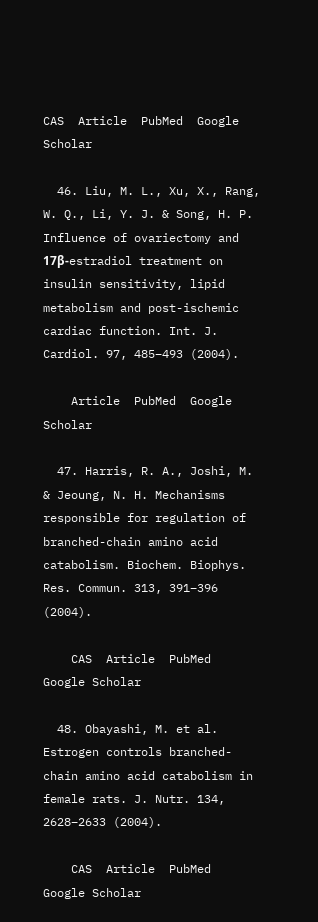CAS  Article  PubMed  Google Scholar

  46. Liu, M. L., Xu, X., Rang, W. Q., Li, Y. J. & Song, H. P. Influence of ovariectomy and 17β-estradiol treatment on insulin sensitivity, lipid metabolism and post-ischemic cardiac function. Int. J. Cardiol. 97, 485–493 (2004).

    Article  PubMed  Google Scholar

  47. Harris, R. A., Joshi, M. & Jeoung, N. H. Mechanisms responsible for regulation of branched-chain amino acid catabolism. Biochem. Biophys. Res. Commun. 313, 391–396 (2004).

    CAS  Article  PubMed  Google Scholar

  48. Obayashi, M. et al. Estrogen controls branched-chain amino acid catabolism in female rats. J. Nutr. 134, 2628–2633 (2004).

    CAS  Article  PubMed  Google Scholar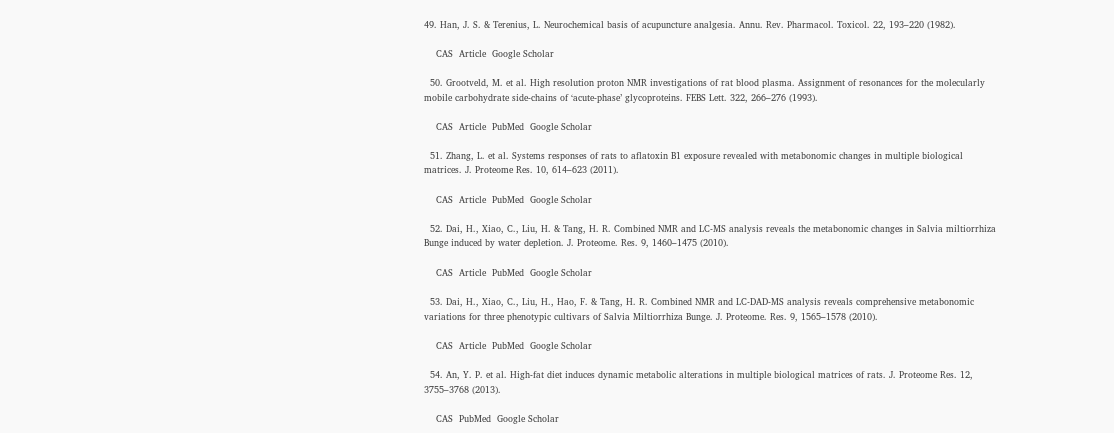49. Han, J. S. & Terenius, L. Neurochemical basis of acupuncture analgesia. Annu. Rev. Pharmacol. Toxicol. 22, 193–220 (1982).

    CAS  Article  Google Scholar

  50. Grootveld, M. et al. High resolution proton NMR investigations of rat blood plasma. Assignment of resonances for the molecularly mobile carbohydrate side-chains of ‘acute-phase’ glycoproteins. FEBS Lett. 322, 266–276 (1993).

    CAS  Article  PubMed  Google Scholar

  51. Zhang, L. et al. Systems responses of rats to aflatoxin B1 exposure revealed with metabonomic changes in multiple biological matrices. J. Proteome Res. 10, 614–623 (2011).

    CAS  Article  PubMed  Google Scholar

  52. Dai, H., Xiao, C., Liu, H. & Tang, H. R. Combined NMR and LC-MS analysis reveals the metabonomic changes in Salvia miltiorrhiza Bunge induced by water depletion. J. Proteome. Res. 9, 1460–1475 (2010).

    CAS  Article  PubMed  Google Scholar

  53. Dai, H., Xiao, C., Liu, H., Hao, F. & Tang, H. R. Combined NMR and LC-DAD-MS analysis reveals comprehensive metabonomic variations for three phenotypic cultivars of Salvia Miltiorrhiza Bunge. J. Proteome. Res. 9, 1565–1578 (2010).

    CAS  Article  PubMed  Google Scholar

  54. An, Y. P. et al. High-fat diet induces dynamic metabolic alterations in multiple biological matrices of rats. J. Proteome Res. 12, 3755–3768 (2013).

    CAS  PubMed  Google Scholar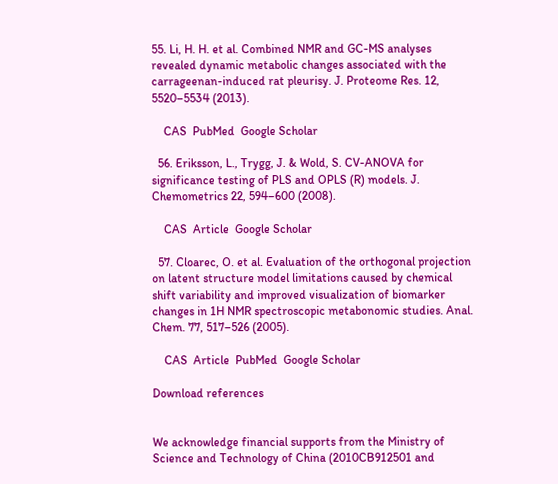55. Li, H. H. et al. Combined NMR and GC-MS analyses revealed dynamic metabolic changes associated with the carrageenan-induced rat pleurisy. J. Proteome Res. 12, 5520–5534 (2013).

    CAS  PubMed  Google Scholar

  56. Eriksson, L., Trygg, J. & Wold, S. CV-ANOVA for significance testing of PLS and OPLS (R) models. J. Chemometrics 22, 594–600 (2008).

    CAS  Article  Google Scholar

  57. Cloarec, O. et al. Evaluation of the orthogonal projection on latent structure model limitations caused by chemical shift variability and improved visualization of biomarker changes in 1H NMR spectroscopic metabonomic studies. Anal. Chem. 77, 517–526 (2005).

    CAS  Article  PubMed  Google Scholar

Download references


We acknowledge financial supports from the Ministry of Science and Technology of China (2010CB912501 and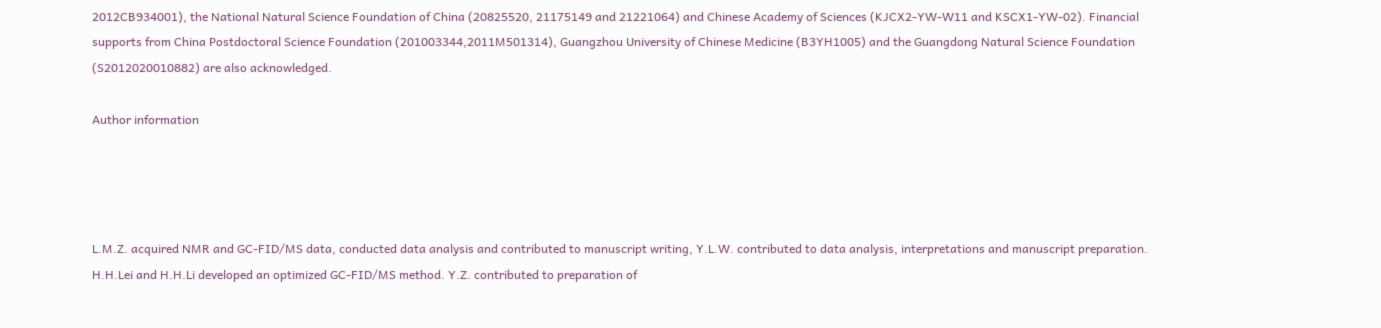2012CB934001), the National Natural Science Foundation of China (20825520, 21175149 and 21221064) and Chinese Academy of Sciences (KJCX2-YW-W11 and KSCX1-YW-02). Financial supports from China Postdoctoral Science Foundation (201003344,2011M501314), Guangzhou University of Chinese Medicine (B3YH1005) and the Guangdong Natural Science Foundation (S2012020010882) are also acknowledged.

Author information




L.M.Z. acquired NMR and GC-FID/MS data, conducted data analysis and contributed to manuscript writing, Y.L.W. contributed to data analysis, interpretations and manuscript preparation. H.H.Lei and H.H.Li developed an optimized GC-FID/MS method. Y.Z. contributed to preparation of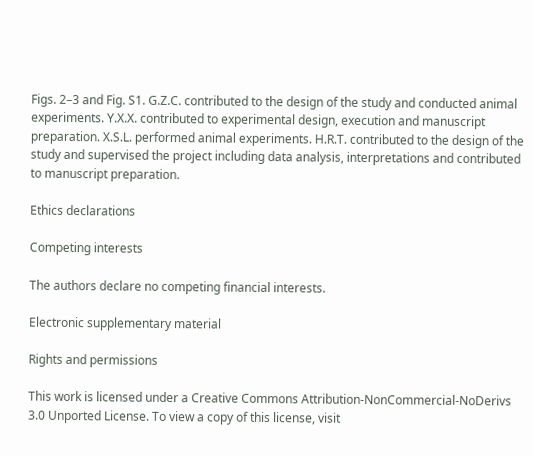Figs. 2–3 and Fig. S1. G.Z.C. contributed to the design of the study and conducted animal experiments. Y.X.X. contributed to experimental design, execution and manuscript preparation. X.S.L. performed animal experiments. H.R.T. contributed to the design of the study and supervised the project including data analysis, interpretations and contributed to manuscript preparation.

Ethics declarations

Competing interests

The authors declare no competing financial interests.

Electronic supplementary material

Rights and permissions

This work is licensed under a Creative Commons Attribution-NonCommercial-NoDerivs 3.0 Unported License. To view a copy of this license, visit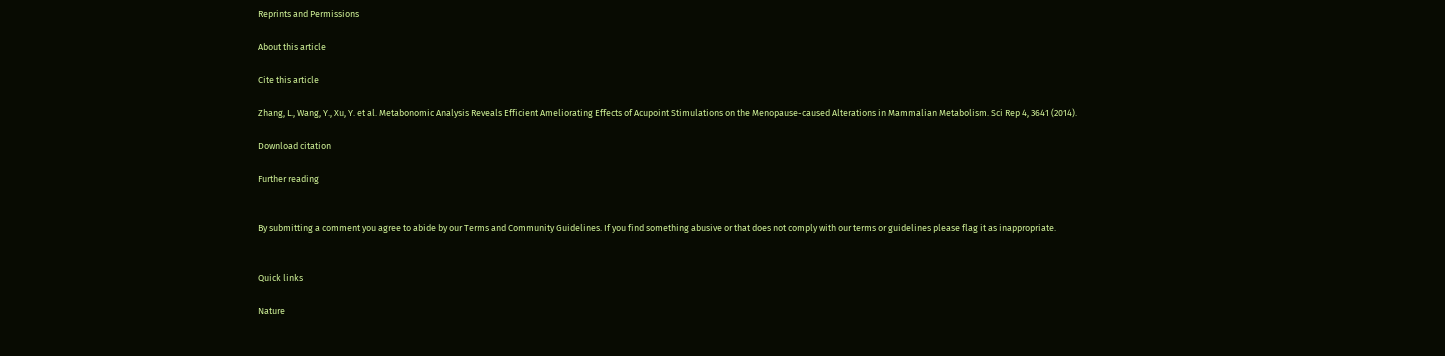Reprints and Permissions

About this article

Cite this article

Zhang, L., Wang, Y., Xu, Y. et al. Metabonomic Analysis Reveals Efficient Ameliorating Effects of Acupoint Stimulations on the Menopause-caused Alterations in Mammalian Metabolism. Sci Rep 4, 3641 (2014).

Download citation

Further reading


By submitting a comment you agree to abide by our Terms and Community Guidelines. If you find something abusive or that does not comply with our terms or guidelines please flag it as inappropriate.


Quick links

Nature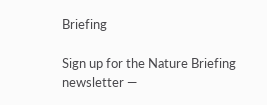Briefing

Sign up for the Nature Briefing newsletter —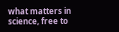what matters in science, free to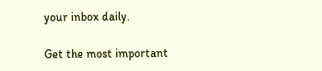your inbox daily.

Get the most important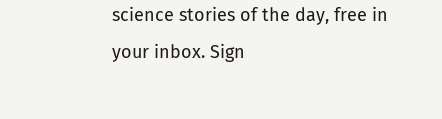science stories of the day, free in your inbox. Sign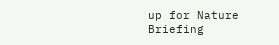up for Nature Briefing